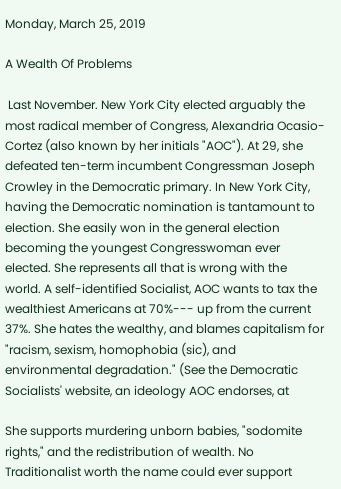Monday, March 25, 2019

A Wealth Of Problems

 Last November. New York City elected arguably the most radical member of Congress, Alexandria Ocasio-Cortez (also known by her initials "AOC"). At 29, she defeated ten-term incumbent Congressman Joseph Crowley in the Democratic primary. In New York City, having the Democratic nomination is tantamount to election. She easily won in the general election becoming the youngest Congresswoman ever elected. She represents all that is wrong with the world. A self-identified Socialist, AOC wants to tax the wealthiest Americans at 70%--- up from the current 37%. She hates the wealthy, and blames capitalism for "racism, sexism, homophobia (sic), and environmental degradation." (See the Democratic Socialists' website, an ideology AOC endorses, at

She supports murdering unborn babies, "sodomite rights," and the redistribution of wealth. No Traditionalist worth the name could ever support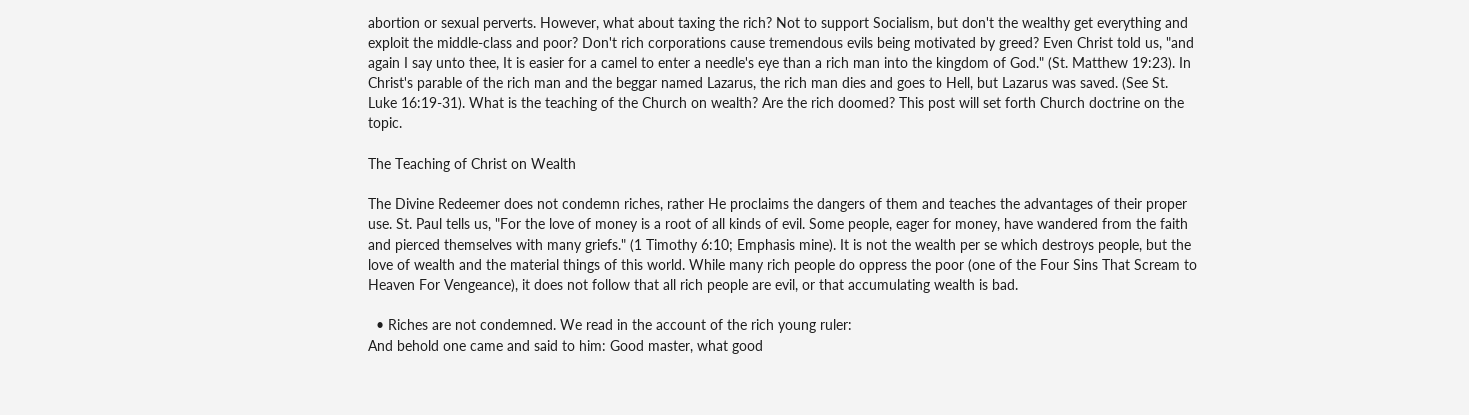abortion or sexual perverts. However, what about taxing the rich? Not to support Socialism, but don't the wealthy get everything and exploit the middle-class and poor? Don't rich corporations cause tremendous evils being motivated by greed? Even Christ told us, "and again I say unto thee, It is easier for a camel to enter a needle's eye than a rich man into the kingdom of God." (St. Matthew 19:23). In Christ's parable of the rich man and the beggar named Lazarus, the rich man dies and goes to Hell, but Lazarus was saved. (See St. Luke 16:19-31). What is the teaching of the Church on wealth? Are the rich doomed? This post will set forth Church doctrine on the topic.

The Teaching of Christ on Wealth

The Divine Redeemer does not condemn riches, rather He proclaims the dangers of them and teaches the advantages of their proper use. St. Paul tells us, "For the love of money is a root of all kinds of evil. Some people, eager for money, have wandered from the faith and pierced themselves with many griefs." (1 Timothy 6:10; Emphasis mine). It is not the wealth per se which destroys people, but the love of wealth and the material things of this world. While many rich people do oppress the poor (one of the Four Sins That Scream to Heaven For Vengeance), it does not follow that all rich people are evil, or that accumulating wealth is bad.

  • Riches are not condemned. We read in the account of the rich young ruler:
And behold one came and said to him: Good master, what good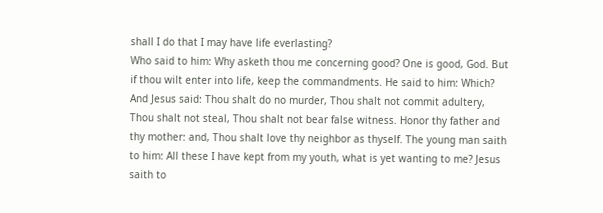shall I do that I may have life everlasting?
Who said to him: Why asketh thou me concerning good? One is good, God. But if thou wilt enter into life, keep the commandments. He said to him: Which? And Jesus said: Thou shalt do no murder, Thou shalt not commit adultery, Thou shalt not steal, Thou shalt not bear false witness. Honor thy father and thy mother: and, Thou shalt love thy neighbor as thyself. The young man saith to him: All these I have kept from my youth, what is yet wanting to me? Jesus saith to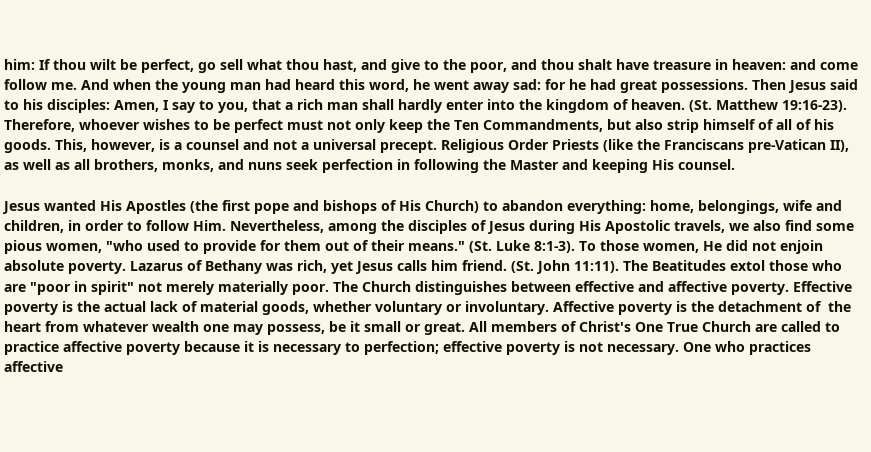him: If thou wilt be perfect, go sell what thou hast, and give to the poor, and thou shalt have treasure in heaven: and come follow me. And when the young man had heard this word, he went away sad: for he had great possessions. Then Jesus said to his disciples: Amen, I say to you, that a rich man shall hardly enter into the kingdom of heaven. (St. Matthew 19:16-23).
Therefore, whoever wishes to be perfect must not only keep the Ten Commandments, but also strip himself of all of his goods. This, however, is a counsel and not a universal precept. Religious Order Priests (like the Franciscans pre-Vatican II), as well as all brothers, monks, and nuns seek perfection in following the Master and keeping His counsel.

Jesus wanted His Apostles (the first pope and bishops of His Church) to abandon everything: home, belongings, wife and children, in order to follow Him. Nevertheless, among the disciples of Jesus during His Apostolic travels, we also find some pious women, "who used to provide for them out of their means." (St. Luke 8:1-3). To those women, He did not enjoin absolute poverty. Lazarus of Bethany was rich, yet Jesus calls him friend. (St. John 11:11). The Beatitudes extol those who are "poor in spirit" not merely materially poor. The Church distinguishes between effective and affective poverty. Effective poverty is the actual lack of material goods, whether voluntary or involuntary. Affective poverty is the detachment of  the heart from whatever wealth one may possess, be it small or great. All members of Christ's One True Church are called to practice affective poverty because it is necessary to perfection; effective poverty is not necessary. One who practices affective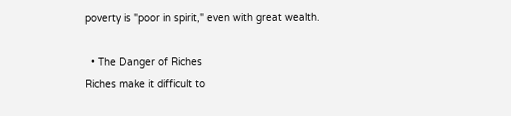poverty is "poor in spirit," even with great wealth.

  • The Danger of Riches
Riches make it difficult to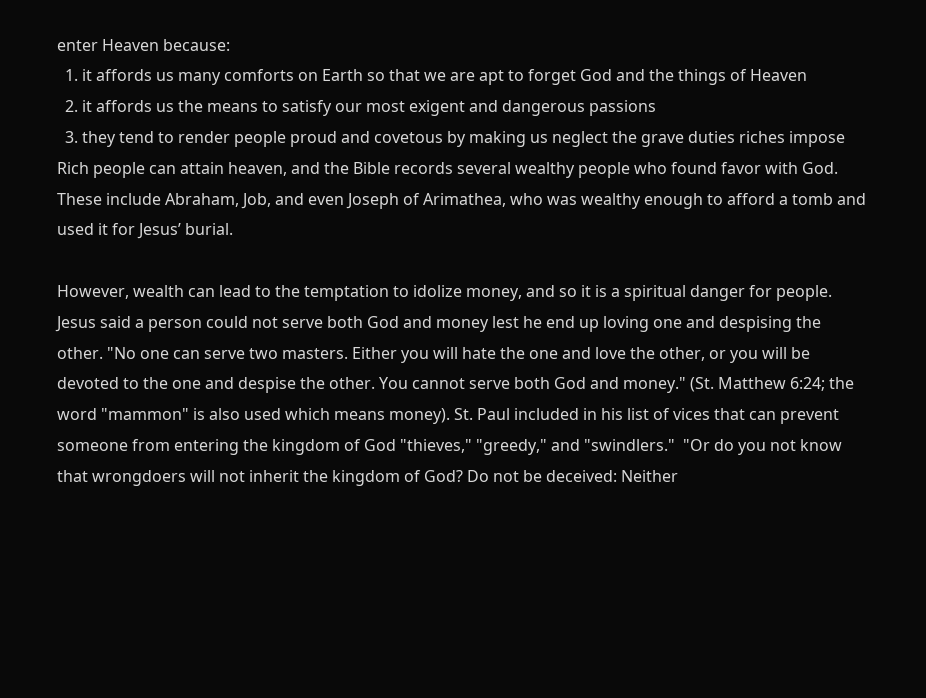enter Heaven because:
  1. it affords us many comforts on Earth so that we are apt to forget God and the things of Heaven
  2. it affords us the means to satisfy our most exigent and dangerous passions
  3. they tend to render people proud and covetous by making us neglect the grave duties riches impose
Rich people can attain heaven, and the Bible records several wealthy people who found favor with God. These include Abraham, Job, and even Joseph of Arimathea, who was wealthy enough to afford a tomb and used it for Jesus’ burial.

However, wealth can lead to the temptation to idolize money, and so it is a spiritual danger for people. Jesus said a person could not serve both God and money lest he end up loving one and despising the other. "No one can serve two masters. Either you will hate the one and love the other, or you will be devoted to the one and despise the other. You cannot serve both God and money." (St. Matthew 6:24; the word "mammon" is also used which means money). St. Paul included in his list of vices that can prevent someone from entering the kingdom of God "thieves," "greedy," and "swindlers."  "Or do you not know that wrongdoers will not inherit the kingdom of God? Do not be deceived: Neither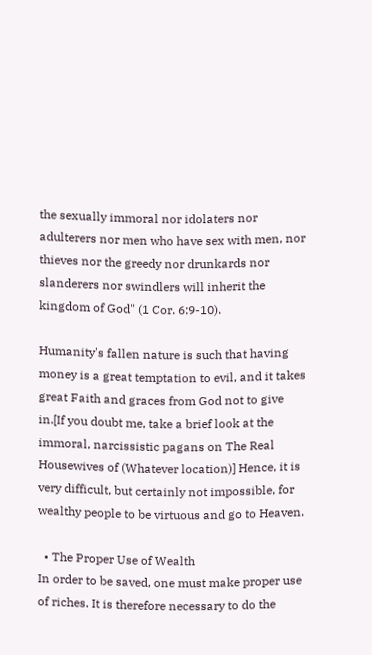the sexually immoral nor idolaters nor adulterers nor men who have sex with men, nor thieves nor the greedy nor drunkards nor slanderers nor swindlers will inherit the kingdom of God" (1 Cor. 6:9-10).

Humanity's fallen nature is such that having money is a great temptation to evil, and it takes great Faith and graces from God not to give in.[If you doubt me, take a brief look at the immoral, narcissistic pagans on The Real Housewives of (Whatever location)] Hence, it is very difficult, but certainly not impossible, for wealthy people to be virtuous and go to Heaven.

  • The Proper Use of Wealth
In order to be saved, one must make proper use of riches. It is therefore necessary to do the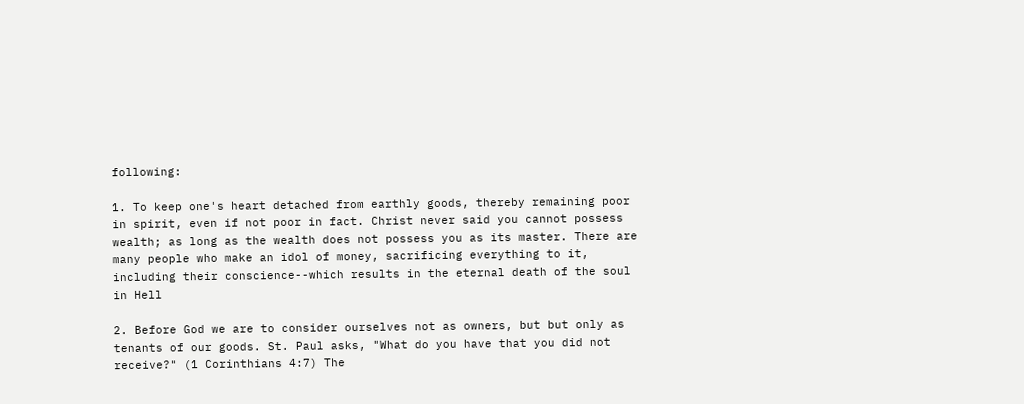following:

1. To keep one's heart detached from earthly goods, thereby remaining poor in spirit, even if not poor in fact. Christ never said you cannot possess wealth; as long as the wealth does not possess you as its master. There are many people who make an idol of money, sacrificing everything to it, including their conscience--which results in the eternal death of the soul in Hell

2. Before God we are to consider ourselves not as owners, but but only as tenants of our goods. St. Paul asks, "What do you have that you did not receive?" (1 Corinthians 4:7) The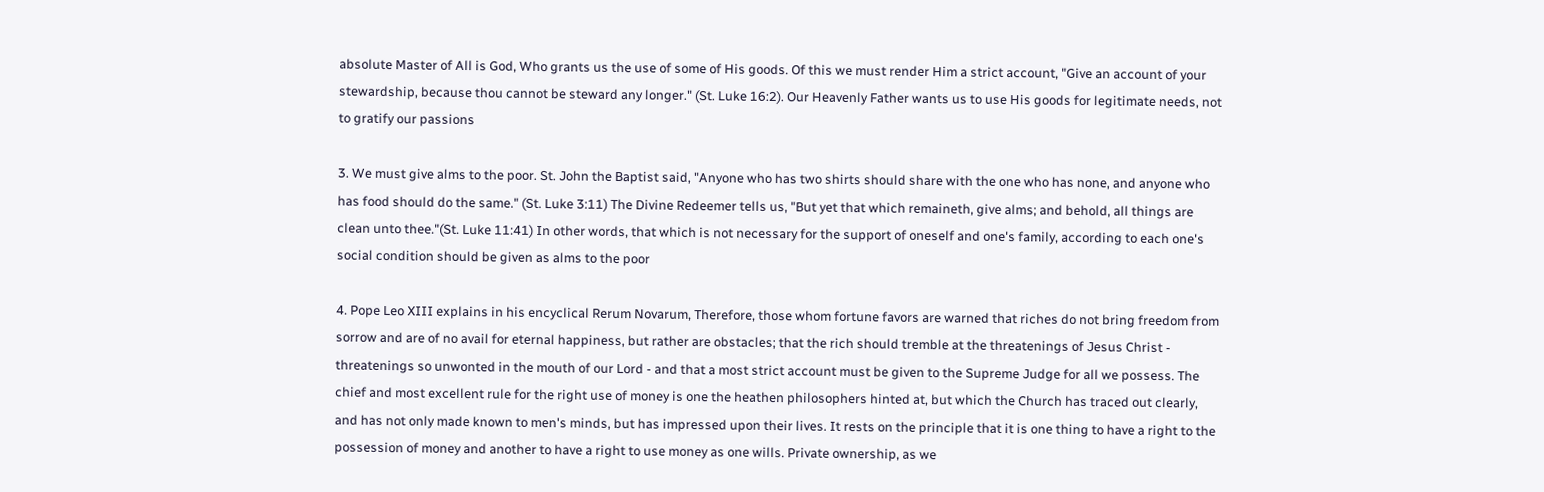absolute Master of All is God, Who grants us the use of some of His goods. Of this we must render Him a strict account, "Give an account of your stewardship, because thou cannot be steward any longer." (St. Luke 16:2). Our Heavenly Father wants us to use His goods for legitimate needs, not to gratify our passions

3. We must give alms to the poor. St. John the Baptist said, "Anyone who has two shirts should share with the one who has none, and anyone who has food should do the same." (St. Luke 3:11) The Divine Redeemer tells us, "But yet that which remaineth, give alms; and behold, all things are clean unto thee."(St. Luke 11:41) In other words, that which is not necessary for the support of oneself and one's family, according to each one's social condition should be given as alms to the poor

4. Pope Leo XIII explains in his encyclical Rerum Novarum, Therefore, those whom fortune favors are warned that riches do not bring freedom from sorrow and are of no avail for eternal happiness, but rather are obstacles; that the rich should tremble at the threatenings of Jesus Christ - threatenings so unwonted in the mouth of our Lord - and that a most strict account must be given to the Supreme Judge for all we possess. The chief and most excellent rule for the right use of money is one the heathen philosophers hinted at, but which the Church has traced out clearly, and has not only made known to men's minds, but has impressed upon their lives. It rests on the principle that it is one thing to have a right to the possession of money and another to have a right to use money as one wills. Private ownership, as we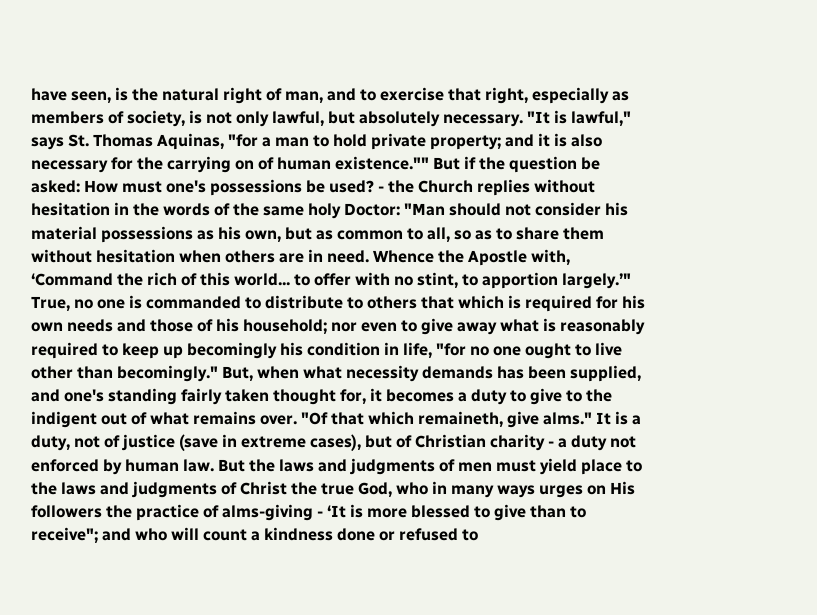have seen, is the natural right of man, and to exercise that right, especially as members of society, is not only lawful, but absolutely necessary. "It is lawful," says St. Thomas Aquinas, "for a man to hold private property; and it is also necessary for the carrying on of human existence."" But if the question be asked: How must one's possessions be used? - the Church replies without hesitation in the words of the same holy Doctor: "Man should not consider his material possessions as his own, but as common to all, so as to share them without hesitation when others are in need. Whence the Apostle with, ‘Command the rich of this world... to offer with no stint, to apportion largely.’" True, no one is commanded to distribute to others that which is required for his own needs and those of his household; nor even to give away what is reasonably required to keep up becomingly his condition in life, "for no one ought to live other than becomingly." But, when what necessity demands has been supplied, and one's standing fairly taken thought for, it becomes a duty to give to the indigent out of what remains over. "Of that which remaineth, give alms." It is a duty, not of justice (save in extreme cases), but of Christian charity - a duty not enforced by human law. But the laws and judgments of men must yield place to the laws and judgments of Christ the true God, who in many ways urges on His followers the practice of alms-giving - ‘It is more blessed to give than to receive"; and who will count a kindness done or refused to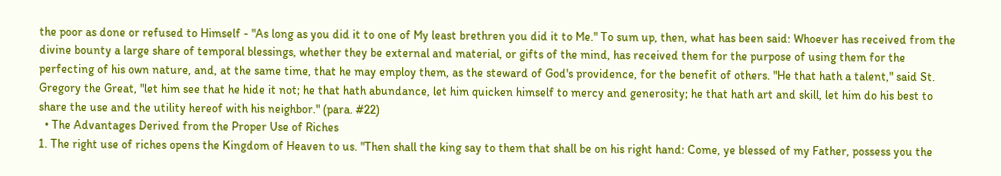the poor as done or refused to Himself - "As long as you did it to one of My least brethren you did it to Me." To sum up, then, what has been said: Whoever has received from the divine bounty a large share of temporal blessings, whether they be external and material, or gifts of the mind, has received them for the purpose of using them for the perfecting of his own nature, and, at the same time, that he may employ them, as the steward of God's providence, for the benefit of others. "He that hath a talent," said St. Gregory the Great, "let him see that he hide it not; he that hath abundance, let him quicken himself to mercy and generosity; he that hath art and skill, let him do his best to share the use and the utility hereof with his neighbor." (para. #22)
  • The Advantages Derived from the Proper Use of Riches
1. The right use of riches opens the Kingdom of Heaven to us. "Then shall the king say to them that shall be on his right hand: Come, ye blessed of my Father, possess you the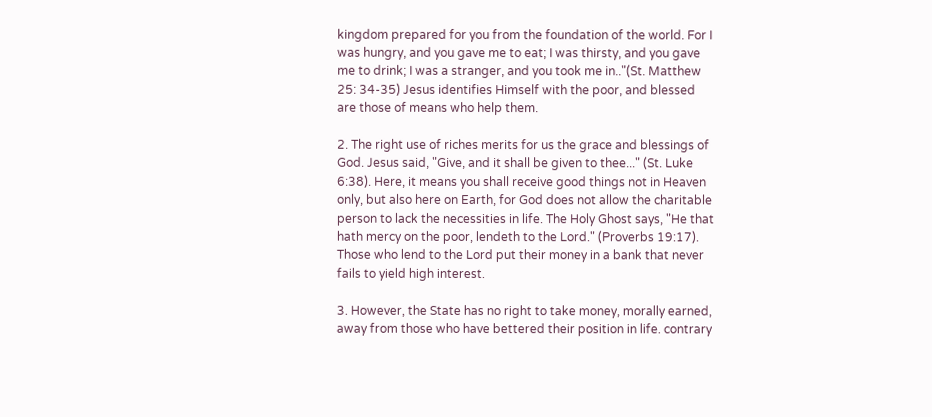kingdom prepared for you from the foundation of the world. For I was hungry, and you gave me to eat; I was thirsty, and you gave me to drink; I was a stranger, and you took me in.."(St. Matthew 25: 34-35) Jesus identifies Himself with the poor, and blessed are those of means who help them.

2. The right use of riches merits for us the grace and blessings of God. Jesus said, "Give, and it shall be given to thee..." (St. Luke 6:38). Here, it means you shall receive good things not in Heaven only, but also here on Earth, for God does not allow the charitable person to lack the necessities in life. The Holy Ghost says, "He that hath mercy on the poor, lendeth to the Lord." (Proverbs 19:17). Those who lend to the Lord put their money in a bank that never fails to yield high interest.

3. However, the State has no right to take money, morally earned, away from those who have bettered their position in life. contrary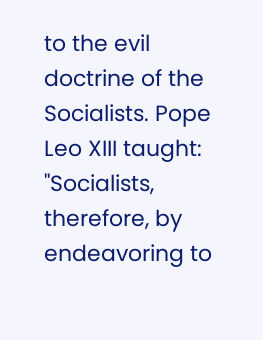to the evil doctrine of the Socialists. Pope Leo XIII taught: "Socialists, therefore, by endeavoring to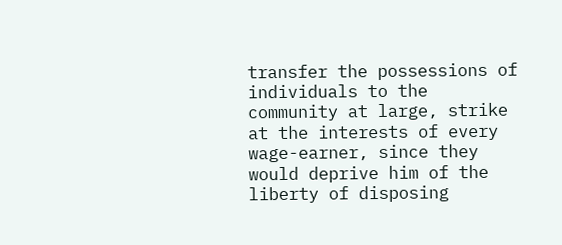transfer the possessions of individuals to the community at large, strike at the interests of every wage-earner, since they would deprive him of the liberty of disposing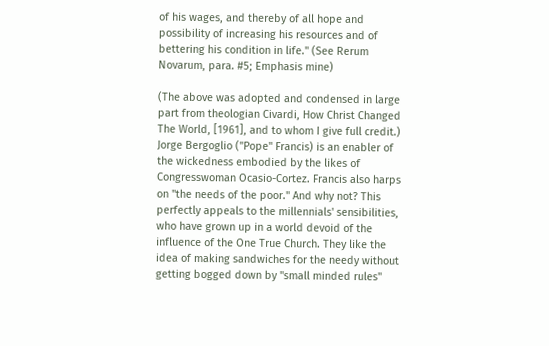of his wages, and thereby of all hope and possibility of increasing his resources and of bettering his condition in life." (See Rerum Novarum, para. #5; Emphasis mine)

(The above was adopted and condensed in large part from theologian Civardi, How Christ Changed The World, [1961], and to whom I give full credit.)
Jorge Bergoglio ("Pope" Francis) is an enabler of the wickedness embodied by the likes of Congresswoman Ocasio-Cortez. Francis also harps on "the needs of the poor." And why not? This perfectly appeals to the millennials' sensibilities, who have grown up in a world devoid of the influence of the One True Church. They like the idea of making sandwiches for the needy without getting bogged down by "small minded rules"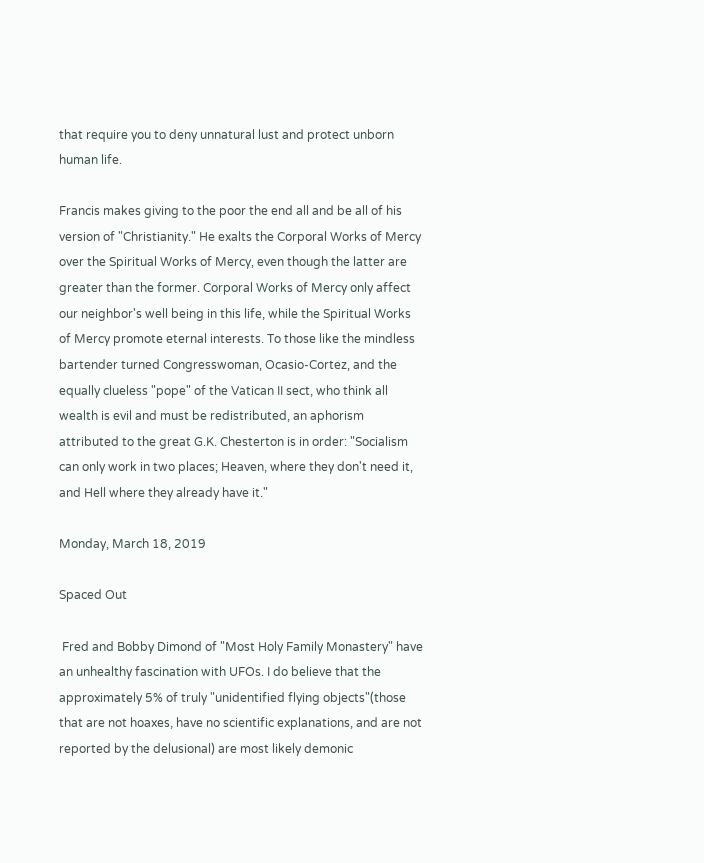that require you to deny unnatural lust and protect unborn human life.

Francis makes giving to the poor the end all and be all of his version of "Christianity." He exalts the Corporal Works of Mercy over the Spiritual Works of Mercy, even though the latter are greater than the former. Corporal Works of Mercy only affect our neighbor's well being in this life, while the Spiritual Works of Mercy promote eternal interests. To those like the mindless bartender turned Congresswoman, Ocasio-Cortez, and the equally clueless "pope" of the Vatican II sect, who think all wealth is evil and must be redistributed, an aphorism attributed to the great G.K. Chesterton is in order: "Socialism can only work in two places; Heaven, where they don't need it, and Hell where they already have it."

Monday, March 18, 2019

Spaced Out

 Fred and Bobby Dimond of "Most Holy Family Monastery" have an unhealthy fascination with UFOs. I do believe that the approximately 5% of truly "unidentified flying objects"(those that are not hoaxes, have no scientific explanations, and are not reported by the delusional) are most likely demonic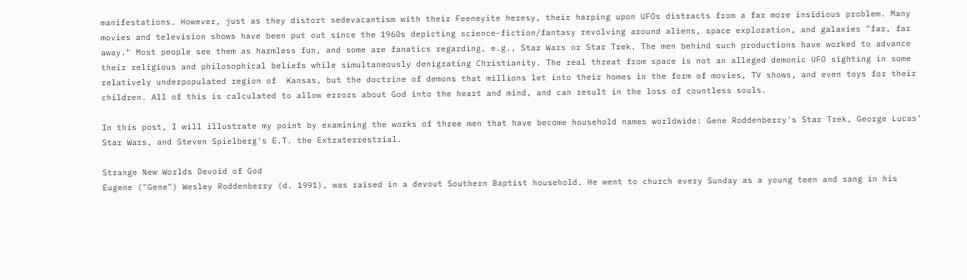manifestations. However, just as they distort sedevacantism with their Feeneyite heresy, their harping upon UFOs distracts from a far more insidious problem. Many movies and television shows have been put out since the 1960s depicting science-fiction/fantasy revolving around aliens, space exploration, and galaxies "far, far away." Most people see them as harmless fun, and some are fanatics regarding, e.g., Star Wars or Star Trek. The men behind such productions have worked to advance their religious and philosophical beliefs while simultaneously denigrating Christianity. The real threat from space is not an alleged demonic UFO sighting in some relatively underpopulated region of  Kansas, but the doctrine of demons that millions let into their homes in the form of movies, TV shows, and even toys for their children. All of this is calculated to allow errors about God into the heart and mind, and can result in the loss of countless souls.

In this post, I will illustrate my point by examining the works of three men that have become household names worldwide: Gene Roddenberry's Star Trek, George Lucas' Star Wars, and Steven Spielberg's E.T. the Extraterrestrial.

Strange New Worlds Devoid of God
Eugene ("Gene") Wesley Roddenberry (d. 1991), was raised in a devout Southern Baptist household. He went to church every Sunday as a young teen and sang in his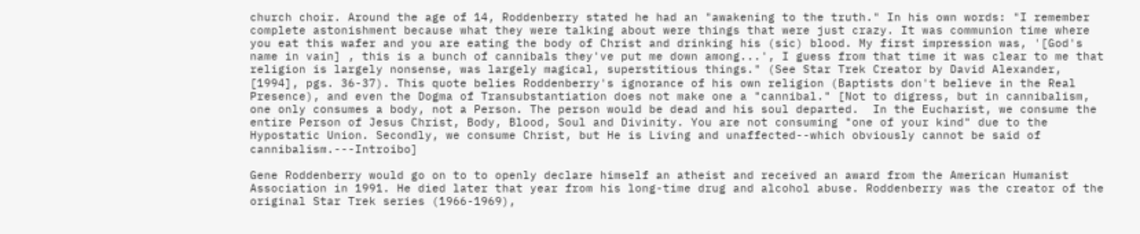church choir. Around the age of 14, Roddenberry stated he had an "awakening to the truth." In his own words: "I remember complete astonishment because what they were talking about were things that were just crazy. It was communion time where you eat this wafer and you are eating the body of Christ and drinking his (sic) blood. My first impression was, '[God's name in vain] , this is a bunch of cannibals they've put me down among...', I guess from that time it was clear to me that religion is largely nonsense, was largely magical, superstitious things." (See Star Trek Creator by David Alexander, [1994], pgs. 36-37). This quote belies Roddenberry's ignorance of his own religion (Baptists don't believe in the Real Presence), and even the Dogma of Transubstantiation does not make one a "cannibal." [Not to digress, but in cannibalism, one only consumes a body, not a Person. The person would be dead and his soul departed.  In the Eucharist, we consume the entire Person of Jesus Christ, Body, Blood, Soul and Divinity. You are not consuming "one of your kind" due to the Hypostatic Union. Secondly, we consume Christ, but He is Living and unaffected--which obviously cannot be said of cannibalism.---Introibo]

Gene Roddenberry would go on to to openly declare himself an atheist and received an award from the American Humanist Association in 1991. He died later that year from his long-time drug and alcohol abuse. Roddenberry was the creator of the original Star Trek series (1966-1969),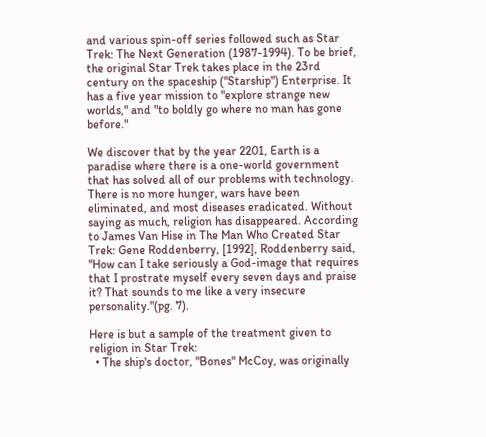and various spin-off series followed such as Star Trek: The Next Generation (1987-1994). To be brief, the original Star Trek takes place in the 23rd century on the spaceship ("Starship") Enterprise. It has a five year mission to "explore strange new worlds," and "to boldly go where no man has gone before."

We discover that by the year 2201, Earth is a paradise where there is a one-world government that has solved all of our problems with technology. There is no more hunger, wars have been eliminated, and most diseases eradicated. Without saying as much, religion has disappeared. According to James Van Hise in The Man Who Created Star Trek: Gene Roddenberry, [1992], Roddenberry said, "How can I take seriously a God-image that requires that I prostrate myself every seven days and praise it? That sounds to me like a very insecure personality."(pg. 7).

Here is but a sample of the treatment given to religion in Star Trek:
  • The ship's doctor, "Bones" McCoy, was originally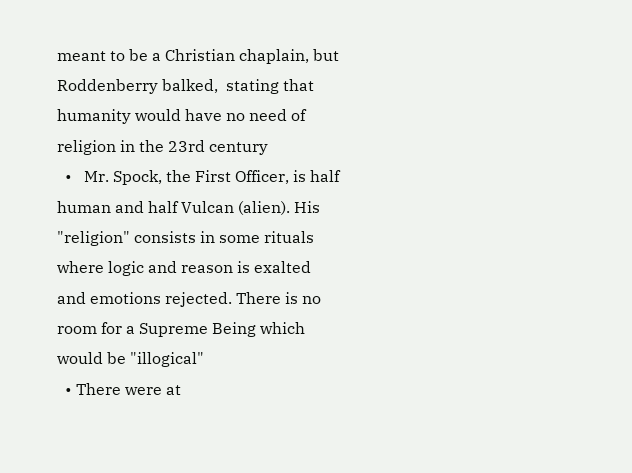meant to be a Christian chaplain, but Roddenberry balked,  stating that humanity would have no need of religion in the 23rd century
  •   Mr. Spock, the First Officer, is half human and half Vulcan (alien). His "religion" consists in some rituals where logic and reason is exalted and emotions rejected. There is no room for a Supreme Being which would be "illogical"
  • There were at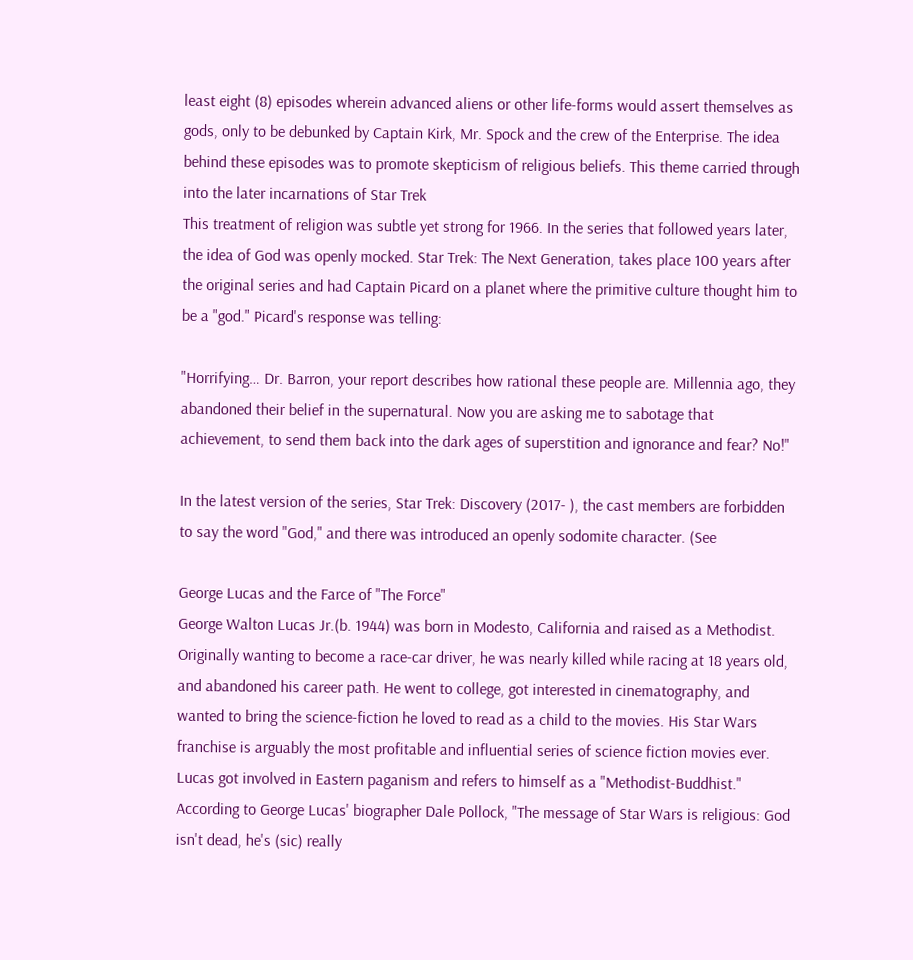least eight (8) episodes wherein advanced aliens or other life-forms would assert themselves as gods, only to be debunked by Captain Kirk, Mr. Spock and the crew of the Enterprise. The idea behind these episodes was to promote skepticism of religious beliefs. This theme carried through into the later incarnations of Star Trek
This treatment of religion was subtle yet strong for 1966. In the series that followed years later, the idea of God was openly mocked. Star Trek: The Next Generation, takes place 100 years after the original series and had Captain Picard on a planet where the primitive culture thought him to be a "god." Picard's response was telling:

"Horrifying… Dr. Barron, your report describes how rational these people are. Millennia ago, they abandoned their belief in the supernatural. Now you are asking me to sabotage that achievement, to send them back into the dark ages of superstition and ignorance and fear? No!"

In the latest version of the series, Star Trek: Discovery (2017- ), the cast members are forbidden to say the word "God," and there was introduced an openly sodomite character. (See

George Lucas and the Farce of "The Force"
George Walton Lucas Jr.(b. 1944) was born in Modesto, California and raised as a Methodist. Originally wanting to become a race-car driver, he was nearly killed while racing at 18 years old, and abandoned his career path. He went to college, got interested in cinematography, and wanted to bring the science-fiction he loved to read as a child to the movies. His Star Wars franchise is arguably the most profitable and influential series of science fiction movies ever. Lucas got involved in Eastern paganism and refers to himself as a "Methodist-Buddhist." According to George Lucas' biographer Dale Pollock, "The message of Star Wars is religious: God isn't dead, he's (sic) really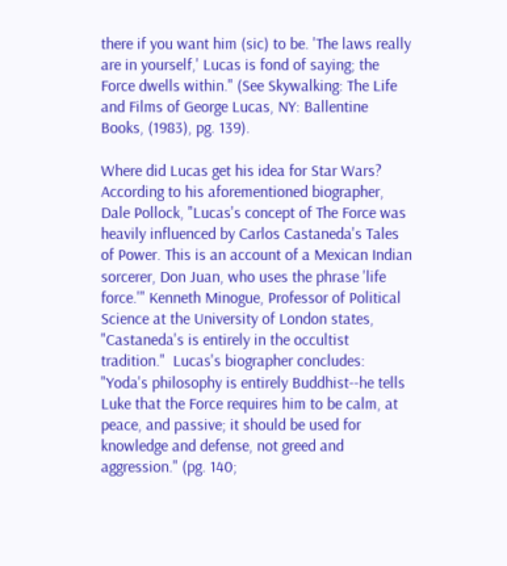there if you want him (sic) to be. 'The laws really are in yourself,' Lucas is fond of saying; the Force dwells within." (See Skywalking: The Life and Films of George Lucas, NY: Ballentine Books, (1983), pg. 139).

Where did Lucas get his idea for Star Wars?  According to his aforementioned biographer, Dale Pollock, "Lucas's concept of The Force was heavily influenced by Carlos Castaneda's Tales of Power. This is an account of a Mexican Indian sorcerer, Don Juan, who uses the phrase 'life force.'" Kenneth Minogue, Professor of Political Science at the University of London states, "Castaneda's is entirely in the occultist tradition."  Lucas's biographer concludes: "Yoda's philosophy is entirely Buddhist--he tells Luke that the Force requires him to be calm, at peace, and passive; it should be used for knowledge and defense, not greed and aggression." (pg. 140;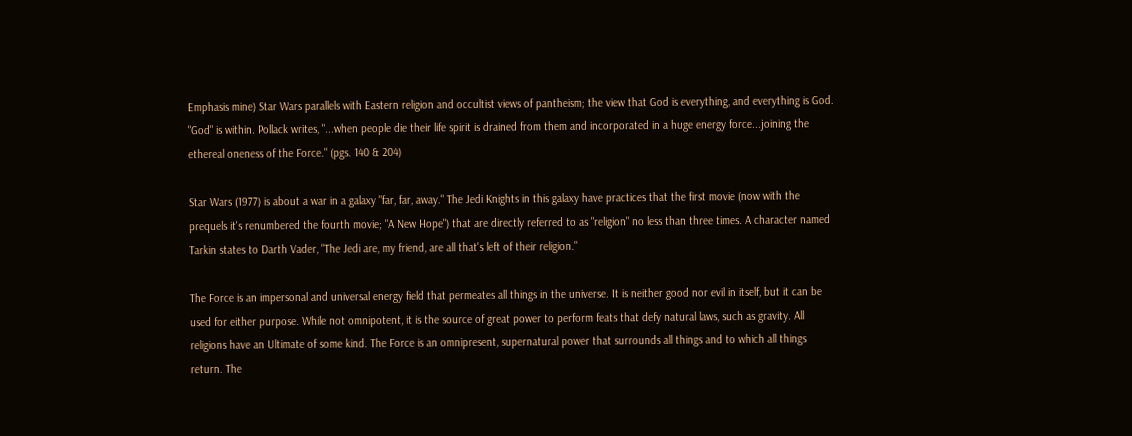Emphasis mine) Star Wars parallels with Eastern religion and occultist views of pantheism; the view that God is everything, and everything is God. "God" is within. Pollack writes, "...when people die their life spirit is drained from them and incorporated in a huge energy force...joining the ethereal oneness of the Force." (pgs. 140 & 204)

Star Wars (1977) is about a war in a galaxy "far, far, away." The Jedi Knights in this galaxy have practices that the first movie (now with the prequels it's renumbered the fourth movie; "A New Hope") that are directly referred to as "religion" no less than three times. A character named Tarkin states to Darth Vader, "The Jedi are, my friend, are all that's left of their religion."

The Force is an impersonal and universal energy field that permeates all things in the universe. It is neither good nor evil in itself, but it can be used for either purpose. While not omnipotent, it is the source of great power to perform feats that defy natural laws, such as gravity. All religions have an Ultimate of some kind. The Force is an omnipresent, supernatural power that surrounds all things and to which all things return. The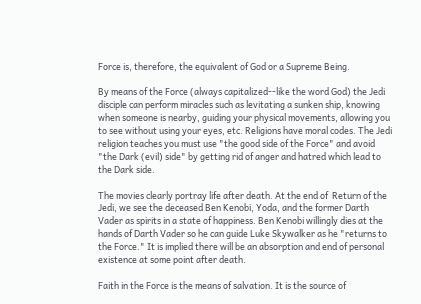Force is, therefore, the equivalent of God or a Supreme Being.

By means of the Force (always capitalized--like the word God) the Jedi disciple can perform miracles such as levitating a sunken ship, knowing when someone is nearby, guiding your physical movements, allowing you to see without using your eyes, etc. Religions have moral codes. The Jedi religion teaches you must use "the good side of the Force" and avoid "the Dark (evil) side" by getting rid of anger and hatred which lead to the Dark side.

The movies clearly portray life after death. At the end of  Return of the Jedi, we see the deceased Ben Kenobi, Yoda, and the former Darth Vader as spirits in a state of happiness. Ben Kenobi willingly dies at the hands of Darth Vader so he can guide Luke Skywalker as he "returns to the Force." It is implied there will be an absorption and end of personal existence at some point after death.

Faith in the Force is the means of salvation. It is the source of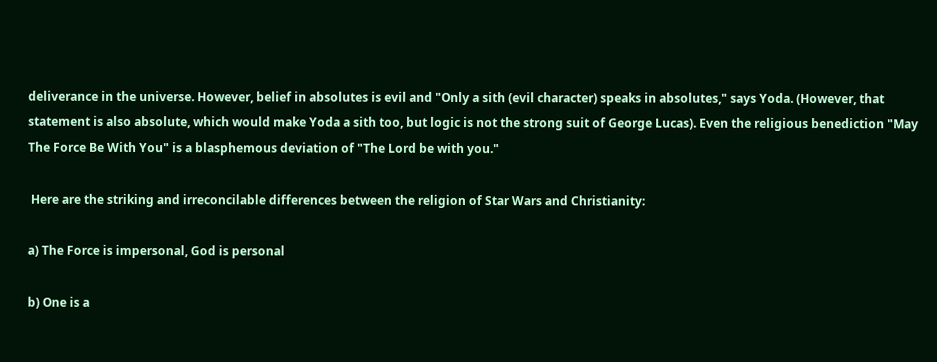deliverance in the universe. However, belief in absolutes is evil and "Only a sith (evil character) speaks in absolutes," says Yoda. (However, that statement is also absolute, which would make Yoda a sith too, but logic is not the strong suit of George Lucas). Even the religious benediction "May The Force Be With You" is a blasphemous deviation of "The Lord be with you."

 Here are the striking and irreconcilable differences between the religion of Star Wars and Christianity:

a) The Force is impersonal, God is personal

b) One is a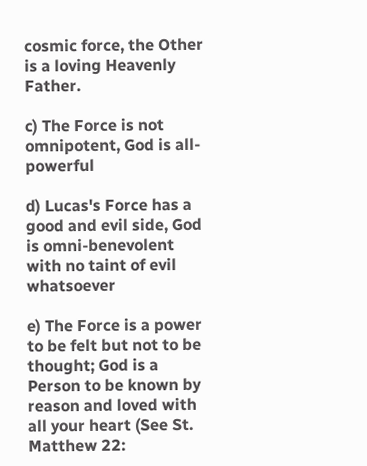cosmic force, the Other is a loving Heavenly Father.

c) The Force is not omnipotent, God is all-powerful

d) Lucas's Force has a good and evil side, God is omni-benevolent with no taint of evil whatsoever

e) The Force is a power to be felt but not to be thought; God is a Person to be known by reason and loved with all your heart (See St. Matthew 22: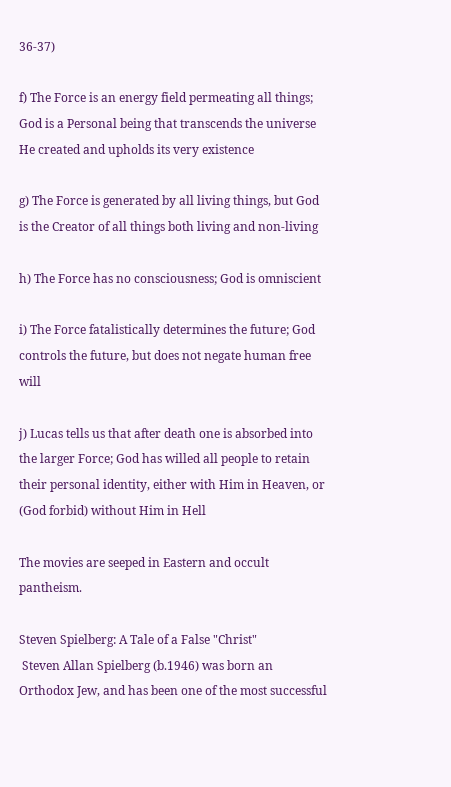36-37)

f) The Force is an energy field permeating all things; God is a Personal being that transcends the universe He created and upholds its very existence

g) The Force is generated by all living things, but God is the Creator of all things both living and non-living

h) The Force has no consciousness; God is omniscient

i) The Force fatalistically determines the future; God controls the future, but does not negate human free will

j) Lucas tells us that after death one is absorbed into the larger Force; God has willed all people to retain their personal identity, either with Him in Heaven, or (God forbid) without Him in Hell

The movies are seeped in Eastern and occult pantheism.

Steven Spielberg: A Tale of a False "Christ"
 Steven Allan Spielberg (b.1946) was born an Orthodox Jew, and has been one of the most successful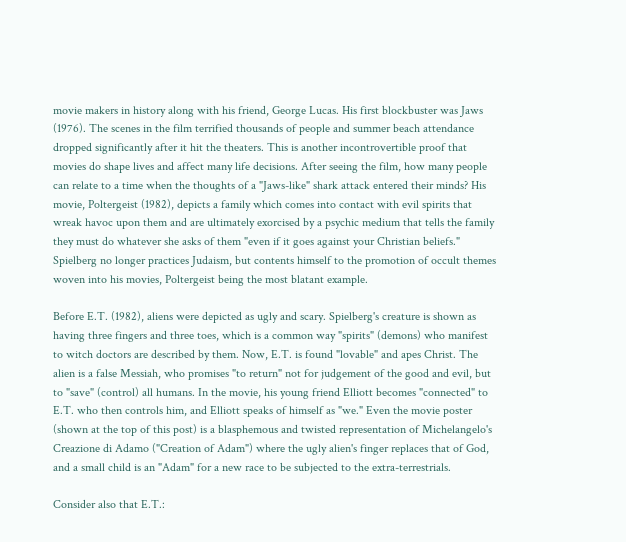movie makers in history along with his friend, George Lucas. His first blockbuster was Jaws (1976). The scenes in the film terrified thousands of people and summer beach attendance dropped significantly after it hit the theaters. This is another incontrovertible proof that movies do shape lives and affect many life decisions. After seeing the film, how many people can relate to a time when the thoughts of a "Jaws-like" shark attack entered their minds? His movie, Poltergeist (1982), depicts a family which comes into contact with evil spirits that wreak havoc upon them and are ultimately exorcised by a psychic medium that tells the family they must do whatever she asks of them "even if it goes against your Christian beliefs." Spielberg no longer practices Judaism, but contents himself to the promotion of occult themes woven into his movies, Poltergeist being the most blatant example.

Before E.T. (1982), aliens were depicted as ugly and scary. Spielberg's creature is shown as having three fingers and three toes, which is a common way "spirits" (demons) who manifest to witch doctors are described by them. Now, E.T. is found "lovable" and apes Christ. The alien is a false Messiah, who promises "to return" not for judgement of the good and evil, but to "save" (control) all humans. In the movie, his young friend Elliott becomes "connected" to E.T. who then controls him, and Elliott speaks of himself as "we." Even the movie poster (shown at the top of this post) is a blasphemous and twisted representation of Michelangelo's Creazione di Adamo ("Creation of Adam") where the ugly alien's finger replaces that of God, and a small child is an "Adam" for a new race to be subjected to the extra-terrestrials.

Consider also that E.T.: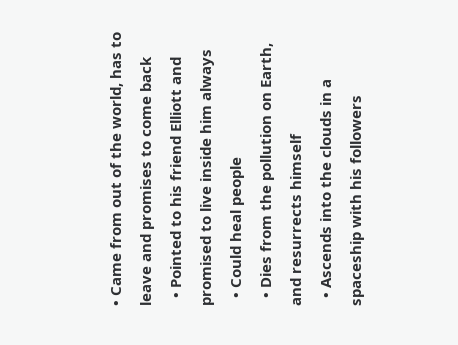• Came from out of the world, has to leave and promises to come back
  • Pointed to his friend Elliott and promised to live inside him always
  • Could heal people
  • Dies from the pollution on Earth, and resurrects himself
  • Ascends into the clouds in a spaceship with his followers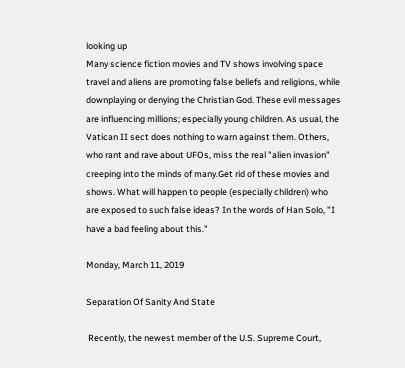looking up
Many science fiction movies and TV shows involving space travel and aliens are promoting false beliefs and religions, while downplaying or denying the Christian God. These evil messages are influencing millions; especially young children. As usual, the Vatican II sect does nothing to warn against them. Others, who rant and rave about UFOs, miss the real "alien invasion" creeping into the minds of many.Get rid of these movies and shows. What will happen to people (especially children) who are exposed to such false ideas? In the words of Han Solo, "I have a bad feeling about this."

Monday, March 11, 2019

Separation Of Sanity And State

 Recently, the newest member of the U.S. Supreme Court,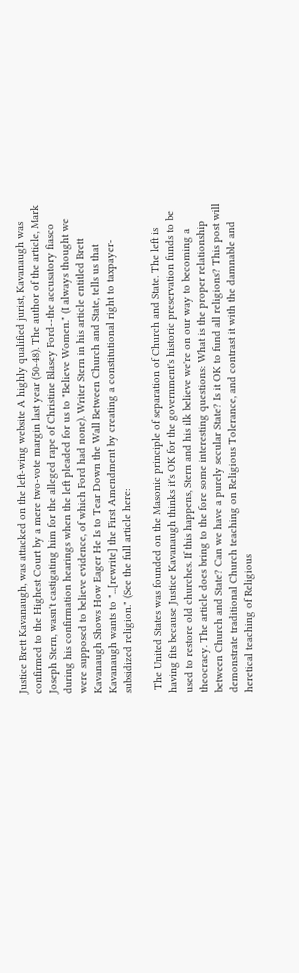Justice Brett Kavanaugh, was attacked on the left-wing website A highly qualified jurist, Kavanaugh was confirmed to the Highest Court by a mere two-vote margin last year (50-48). The author of the article, Mark Joseph Stern, wasn't castigating him for the alleged rape of Christine Blasey Ford--the accusatory fiasco during his confirmation hearings when the left pleaded for us to "Believe Women." (I always thought we were supposed to believe evidence, of which Ford had none). Writer Stern in his article entitled Brett Kavanaugh Shows How Eager He Is to Tear Down the Wall Between Church and State, tells us that Kavanaugh wants to "...[rewrite] the First Amendment by creating a constitutional right to taxpayer-subsidized religion." (See the full article here:

 The United States was founded on the Masonic principle of separation of Church and State. The left is having fits because Justice Kavanaugh thinks it's OK for the government's historic preservation funds to be used to restore old churches. If this happens, Stern and his ilk believe we're on our way to becoming a theocracy. The article does bring to the fore some interesting questions: What is the proper relationship between Church and State? Can we have a purely secular State? Is it OK to fund all religions? This post will demonstrate traditional Church teaching on Religious Tolerance, and contrast it with the damnable and heretical teaching of Religious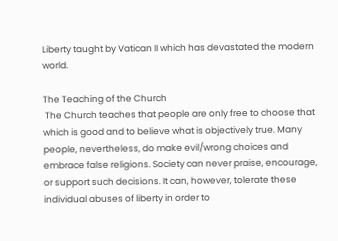Liberty taught by Vatican II which has devastated the modern world.

The Teaching of the Church
 The Church teaches that people are only free to choose that which is good and to believe what is objectively true. Many people, nevertheless, do make evil/wrong choices and embrace false religions. Society can never praise, encourage, or support such decisions. It can, however, tolerate these individual abuses of liberty in order to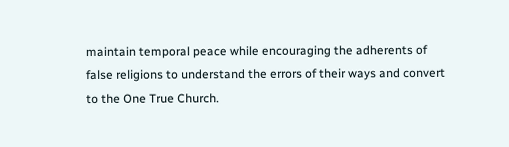maintain temporal peace while encouraging the adherents of false religions to understand the errors of their ways and convert to the One True Church.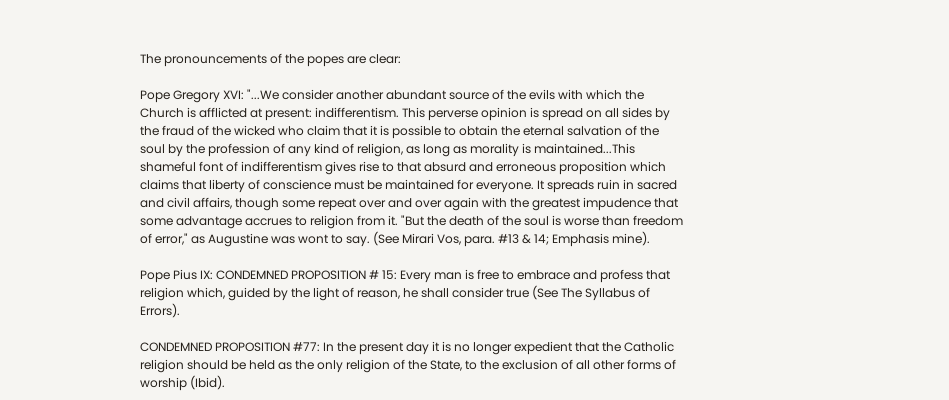The pronouncements of the popes are clear:

Pope Gregory XVI: "...We consider another abundant source of the evils with which the Church is afflicted at present: indifferentism. This perverse opinion is spread on all sides by the fraud of the wicked who claim that it is possible to obtain the eternal salvation of the soul by the profession of any kind of religion, as long as morality is maintained...This shameful font of indifferentism gives rise to that absurd and erroneous proposition which claims that liberty of conscience must be maintained for everyone. It spreads ruin in sacred and civil affairs, though some repeat over and over again with the greatest impudence that some advantage accrues to religion from it. "But the death of the soul is worse than freedom of error," as Augustine was wont to say. (See Mirari Vos, para. #13 & 14; Emphasis mine).

Pope Pius IX: CONDEMNED PROPOSITION # 15: Every man is free to embrace and profess that religion which, guided by the light of reason, he shall consider true (See The Syllabus of Errors).

CONDEMNED PROPOSITION #77: In the present day it is no longer expedient that the Catholic religion should be held as the only religion of the State, to the exclusion of all other forms of worship (Ibid).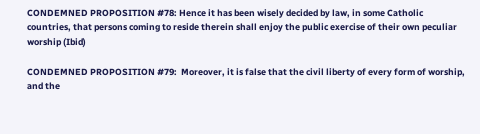CONDEMNED PROPOSITION #78: Hence it has been wisely decided by law, in some Catholic countries, that persons coming to reside therein shall enjoy the public exercise of their own peculiar worship (Ibid)

CONDEMNED PROPOSITION #79:  Moreover, it is false that the civil liberty of every form of worship, and the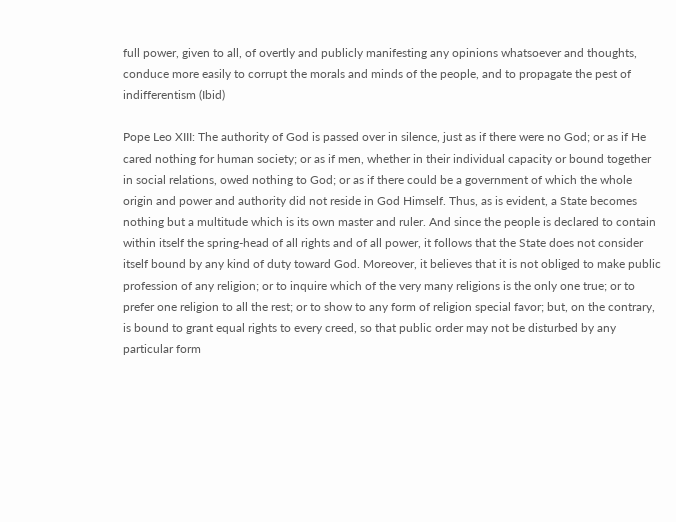full power, given to all, of overtly and publicly manifesting any opinions whatsoever and thoughts, conduce more easily to corrupt the morals and minds of the people, and to propagate the pest of indifferentism (Ibid)

Pope Leo XIII: The authority of God is passed over in silence, just as if there were no God; or as if He cared nothing for human society; or as if men, whether in their individual capacity or bound together in social relations, owed nothing to God; or as if there could be a government of which the whole origin and power and authority did not reside in God Himself. Thus, as is evident, a State becomes nothing but a multitude which is its own master and ruler. And since the people is declared to contain within itself the spring-head of all rights and of all power, it follows that the State does not consider itself bound by any kind of duty toward God. Moreover, it believes that it is not obliged to make public profession of any religion; or to inquire which of the very many religions is the only one true; or to prefer one religion to all the rest; or to show to any form of religion special favor; but, on the contrary, is bound to grant equal rights to every creed, so that public order may not be disturbed by any particular form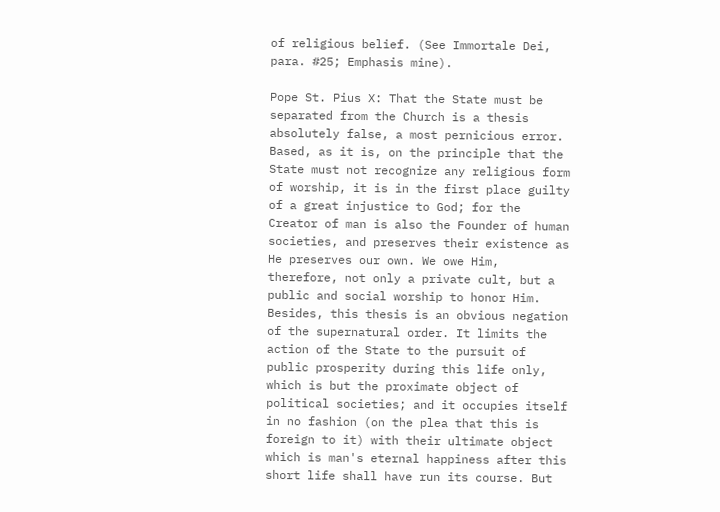of religious belief. (See Immortale Dei, para. #25; Emphasis mine).

Pope St. Pius X: That the State must be separated from the Church is a thesis absolutely false, a most pernicious error. Based, as it is, on the principle that the State must not recognize any religious form of worship, it is in the first place guilty of a great injustice to God; for the Creator of man is also the Founder of human societies, and preserves their existence as He preserves our own. We owe Him, therefore, not only a private cult, but a public and social worship to honor Him. Besides, this thesis is an obvious negation of the supernatural order. It limits the action of the State to the pursuit of public prosperity during this life only, which is but the proximate object of political societies; and it occupies itself in no fashion (on the plea that this is foreign to it) with their ultimate object which is man's eternal happiness after this short life shall have run its course. But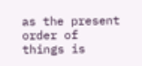as the present order of things is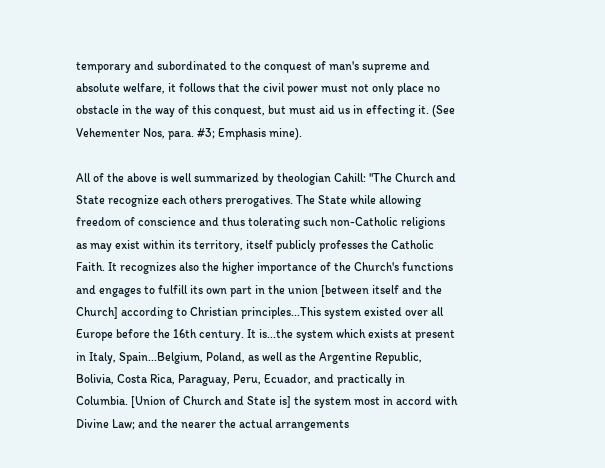temporary and subordinated to the conquest of man's supreme and absolute welfare, it follows that the civil power must not only place no obstacle in the way of this conquest, but must aid us in effecting it. (See Vehementer Nos, para. #3; Emphasis mine).

All of the above is well summarized by theologian Cahill: "The Church and State recognize each others prerogatives. The State while allowing freedom of conscience and thus tolerating such non-Catholic religions as may exist within its territory, itself publicly professes the Catholic Faith. It recognizes also the higher importance of the Church's functions and engages to fulfill its own part in the union [between itself and the Church] according to Christian principles...This system existed over all Europe before the 16th century. It is...the system which exists at present in Italy, Spain...Belgium, Poland, as well as the Argentine Republic, Bolivia, Costa Rica, Paraguay, Peru, Ecuador, and practically in Columbia. [Union of Church and State is] the system most in accord with Divine Law; and the nearer the actual arrangements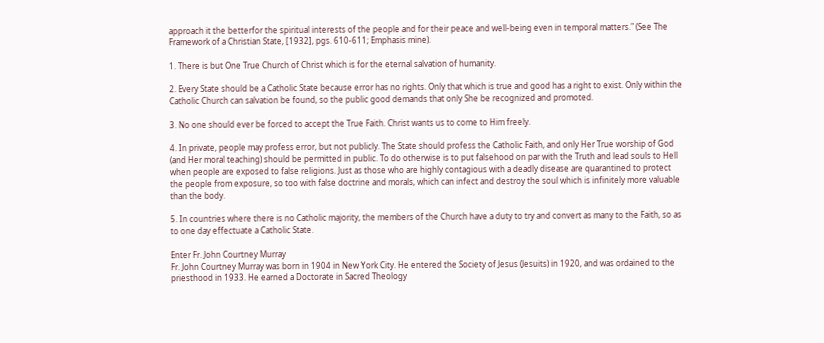approach it the betterfor the spiritual interests of the people and for their peace and well-being even in temporal matters." (See The Framework of a Christian State, [1932], pgs. 610-611; Emphasis mine).

1. There is but One True Church of Christ which is for the eternal salvation of humanity.

2. Every State should be a Catholic State because error has no rights. Only that which is true and good has a right to exist. Only within the Catholic Church can salvation be found, so the public good demands that only She be recognized and promoted.

3. No one should ever be forced to accept the True Faith. Christ wants us to come to Him freely.

4. In private, people may profess error, but not publicly. The State should profess the Catholic Faith, and only Her True worship of God (and Her moral teaching) should be permitted in public. To do otherwise is to put falsehood on par with the Truth and lead souls to Hell when people are exposed to false religions. Just as those who are highly contagious with a deadly disease are quarantined to protect the people from exposure, so too with false doctrine and morals, which can infect and destroy the soul which is infinitely more valuable than the body.

5. In countries where there is no Catholic majority, the members of the Church have a duty to try and convert as many to the Faith, so as to one day effectuate a Catholic State.

Enter Fr. John Courtney Murray
Fr. John Courtney Murray was born in 1904 in New York City. He entered the Society of Jesus (Jesuits) in 1920, and was ordained to the priesthood in 1933. He earned a Doctorate in Sacred Theology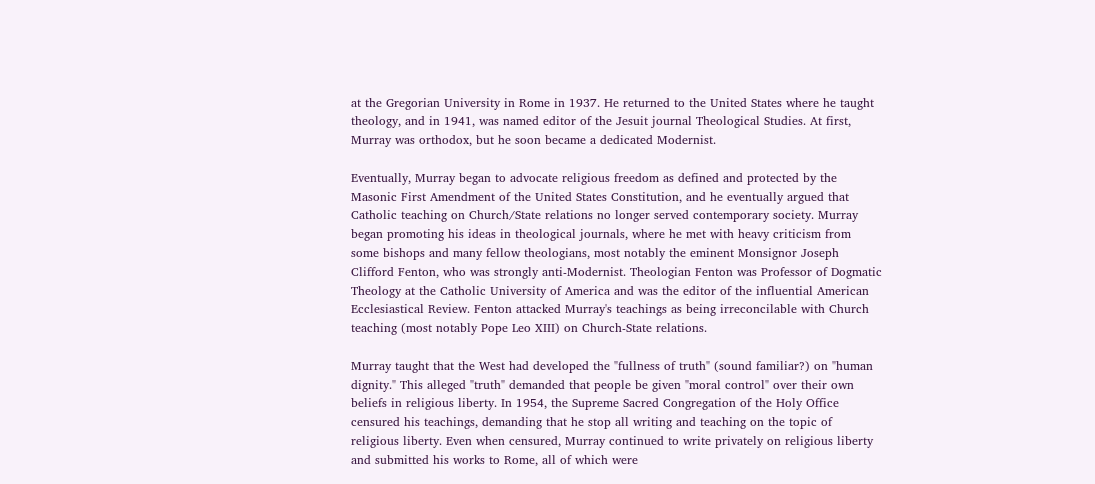at the Gregorian University in Rome in 1937. He returned to the United States where he taught theology, and in 1941, was named editor of the Jesuit journal Theological Studies. At first, Murray was orthodox, but he soon became a dedicated Modernist.

Eventually, Murray began to advocate religious freedom as defined and protected by the Masonic First Amendment of the United States Constitution, and he eventually argued that Catholic teaching on Church/State relations no longer served contemporary society. Murray began promoting his ideas in theological journals, where he met with heavy criticism from some bishops and many fellow theologians, most notably the eminent Monsignor Joseph Clifford Fenton, who was strongly anti-Modernist. Theologian Fenton was Professor of Dogmatic Theology at the Catholic University of America and was the editor of the influential American Ecclesiastical Review. Fenton attacked Murray's teachings as being irreconcilable with Church teaching (most notably Pope Leo XIII) on Church-State relations.

Murray taught that the West had developed the "fullness of truth" (sound familiar?) on "human dignity." This alleged "truth" demanded that people be given "moral control" over their own beliefs in religious liberty. In 1954, the Supreme Sacred Congregation of the Holy Office censured his teachings, demanding that he stop all writing and teaching on the topic of religious liberty. Even when censured, Murray continued to write privately on religious liberty and submitted his works to Rome, all of which were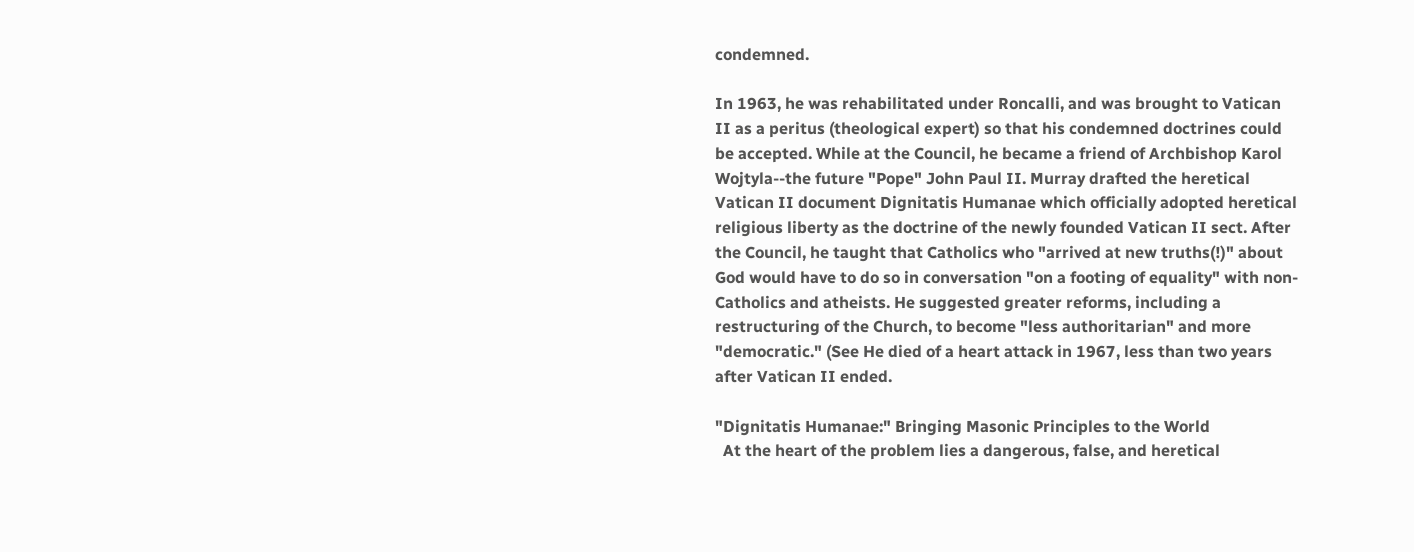condemned.

In 1963, he was rehabilitated under Roncalli, and was brought to Vatican II as a peritus (theological expert) so that his condemned doctrines could be accepted. While at the Council, he became a friend of Archbishop Karol Wojtyla--the future "Pope" John Paul II. Murray drafted the heretical Vatican II document Dignitatis Humanae which officially adopted heretical religious liberty as the doctrine of the newly founded Vatican II sect. After the Council, he taught that Catholics who "arrived at new truths(!)" about God would have to do so in conversation "on a footing of equality" with non-Catholics and atheists. He suggested greater reforms, including a restructuring of the Church, to become "less authoritarian" and more "democratic." (See He died of a heart attack in 1967, less than two years after Vatican II ended.

"Dignitatis Humanae:" Bringing Masonic Principles to the World
  At the heart of the problem lies a dangerous, false, and heretical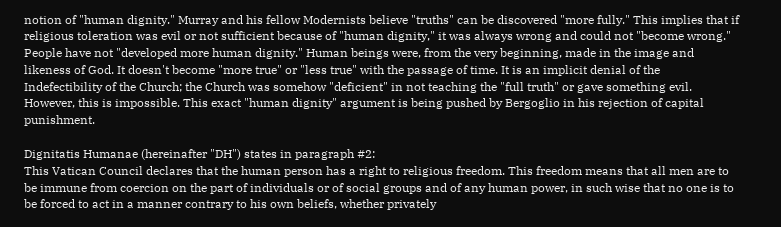notion of "human dignity." Murray and his fellow Modernists believe "truths" can be discovered "more fully." This implies that if religious toleration was evil or not sufficient because of "human dignity," it was always wrong and could not "become wrong." People have not "developed more human dignity." Human beings were, from the very beginning, made in the image and likeness of God. It doesn't become "more true" or "less true" with the passage of time. It is an implicit denial of the Indefectibility of the Church; the Church was somehow "deficient" in not teaching the "full truth" or gave something evil. However, this is impossible. This exact "human dignity" argument is being pushed by Bergoglio in his rejection of capital punishment.

Dignitatis Humanae (hereinafter "DH") states in paragraph #2:
This Vatican Council declares that the human person has a right to religious freedom. This freedom means that all men are to be immune from coercion on the part of individuals or of social groups and of any human power, in such wise that no one is to be forced to act in a manner contrary to his own beliefs, whether privately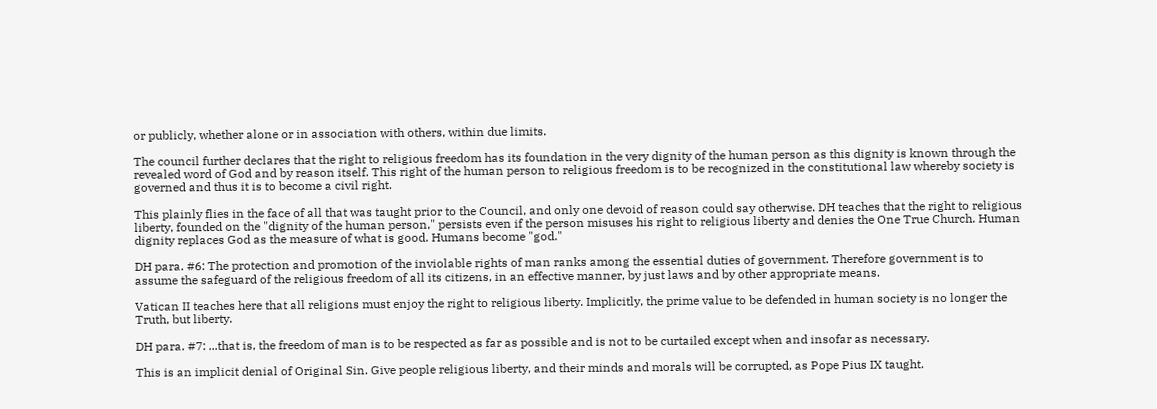or publicly, whether alone or in association with others, within due limits.

The council further declares that the right to religious freedom has its foundation in the very dignity of the human person as this dignity is known through the revealed word of God and by reason itself. This right of the human person to religious freedom is to be recognized in the constitutional law whereby society is governed and thus it is to become a civil right.

This plainly flies in the face of all that was taught prior to the Council, and only one devoid of reason could say otherwise. DH teaches that the right to religious liberty, founded on the "dignity of the human person," persists even if the person misuses his right to religious liberty and denies the One True Church. Human dignity replaces God as the measure of what is good. Humans become "god."

DH para. #6: The protection and promotion of the inviolable rights of man ranks among the essential duties of government. Therefore government is to assume the safeguard of the religious freedom of all its citizens, in an effective manner, by just laws and by other appropriate means.

Vatican II teaches here that all religions must enjoy the right to religious liberty. Implicitly, the prime value to be defended in human society is no longer the Truth, but liberty.

DH para. #7: ...that is, the freedom of man is to be respected as far as possible and is not to be curtailed except when and insofar as necessary.

This is an implicit denial of Original Sin. Give people religious liberty, and their minds and morals will be corrupted, as Pope Pius IX taught.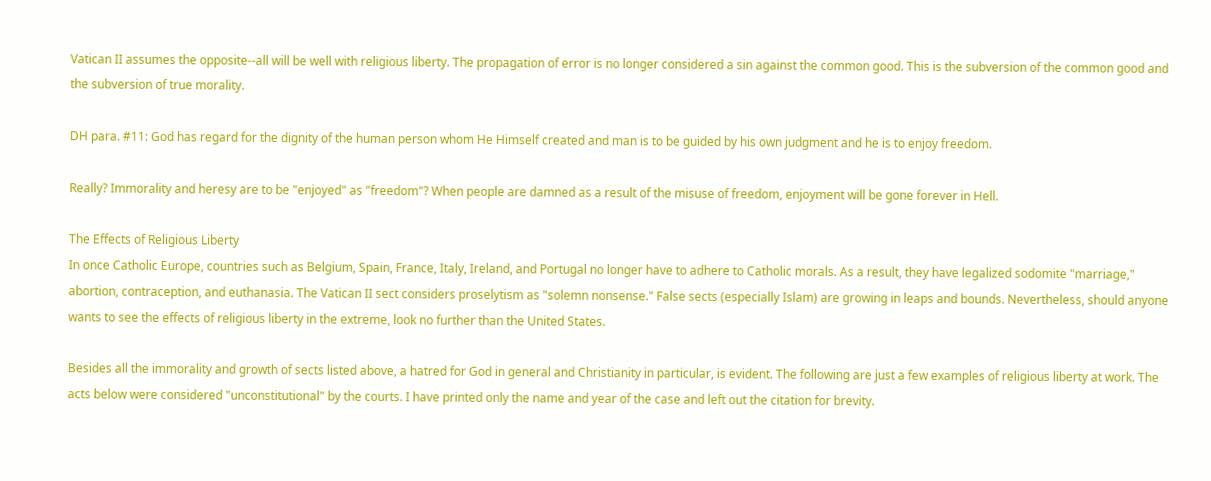Vatican II assumes the opposite--all will be well with religious liberty. The propagation of error is no longer considered a sin against the common good. This is the subversion of the common good and the subversion of true morality.

DH para. #11: God has regard for the dignity of the human person whom He Himself created and man is to be guided by his own judgment and he is to enjoy freedom.

Really? Immorality and heresy are to be "enjoyed" as "freedom"? When people are damned as a result of the misuse of freedom, enjoyment will be gone forever in Hell.

The Effects of Religious Liberty
In once Catholic Europe, countries such as Belgium, Spain, France, Italy, Ireland, and Portugal no longer have to adhere to Catholic morals. As a result, they have legalized sodomite "marriage," abortion, contraception, and euthanasia. The Vatican II sect considers proselytism as "solemn nonsense." False sects (especially Islam) are growing in leaps and bounds. Nevertheless, should anyone wants to see the effects of religious liberty in the extreme, look no further than the United States.

Besides all the immorality and growth of sects listed above, a hatred for God in general and Christianity in particular, is evident. The following are just a few examples of religious liberty at work. The acts below were considered "unconstitutional" by the courts. I have printed only the name and year of the case and left out the citation for brevity.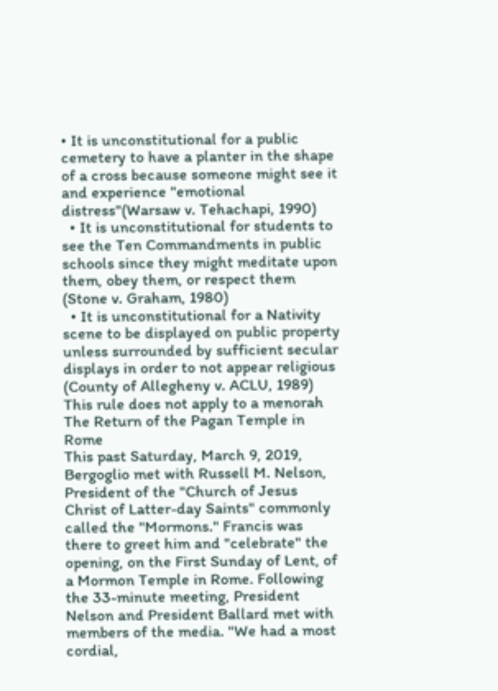• It is unconstitutional for a public cemetery to have a planter in the shape of a cross because someone might see it and experience "emotional distress"(Warsaw v. Tehachapi, 1990)
  • It is unconstitutional for students to see the Ten Commandments in public schools since they might meditate upon them, obey them, or respect them (Stone v. Graham, 1980)
  • It is unconstitutional for a Nativity scene to be displayed on public property unless surrounded by sufficient secular displays in order to not appear religious (County of Allegheny v. ACLU, 1989) This rule does not apply to a menorah
The Return of the Pagan Temple in Rome
This past Saturday, March 9, 2019, Bergoglio met with Russell M. Nelson, President of the "Church of Jesus Christ of Latter-day Saints" commonly called the "Mormons." Francis was there to greet him and "celebrate" the opening, on the First Sunday of Lent, of a Mormon Temple in Rome. Following the 33-minute meeting, President Nelson and President Ballard met with members of the media. "We had a most cordial,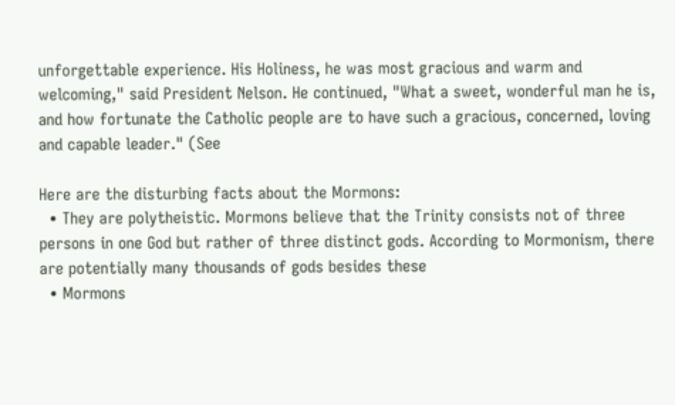unforgettable experience. His Holiness, he was most gracious and warm and welcoming," said President Nelson. He continued, "What a sweet, wonderful man he is, and how fortunate the Catholic people are to have such a gracious, concerned, loving and capable leader." (See

Here are the disturbing facts about the Mormons:
  • They are polytheistic. Mormons believe that the Trinity consists not of three persons in one God but rather of three distinct gods. According to Mormonism, there are potentially many thousands of gods besides these
  • Mormons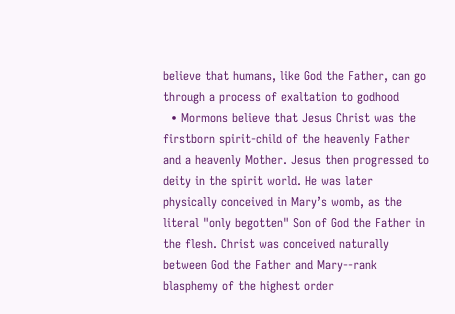believe that humans, like God the Father, can go through a process of exaltation to godhood
  • Mormons believe that Jesus Christ was the firstborn spirit-child of the heavenly Father and a heavenly Mother. Jesus then progressed to deity in the spirit world. He was later physically conceived in Mary’s womb, as the literal "only begotten" Son of God the Father in the flesh. Christ was conceived naturally between God the Father and Mary--rank blasphemy of the highest order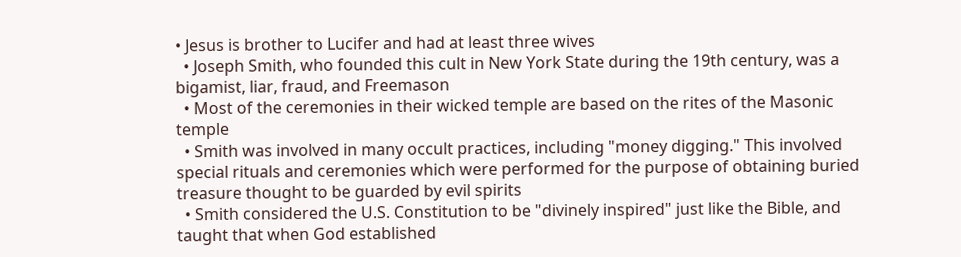• Jesus is brother to Lucifer and had at least three wives
  • Joseph Smith, who founded this cult in New York State during the 19th century, was a bigamist, liar, fraud, and Freemason
  • Most of the ceremonies in their wicked temple are based on the rites of the Masonic temple
  • Smith was involved in many occult practices, including "money digging." This involved special rituals and ceremonies which were performed for the purpose of obtaining buried treasure thought to be guarded by evil spirits
  • Smith considered the U.S. Constitution to be "divinely inspired" just like the Bible, and taught that when God established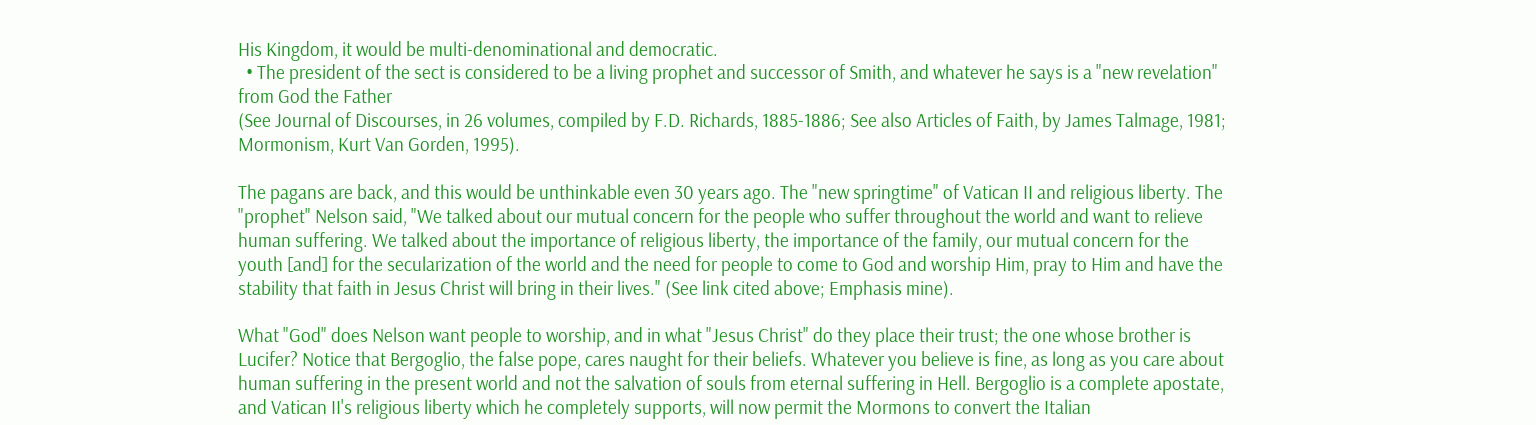His Kingdom, it would be multi-denominational and democratic.
  • The president of the sect is considered to be a living prophet and successor of Smith, and whatever he says is a "new revelation" from God the Father
(See Journal of Discourses, in 26 volumes, compiled by F.D. Richards, 1885-1886; See also Articles of Faith, by James Talmage, 1981; Mormonism, Kurt Van Gorden, 1995).

The pagans are back, and this would be unthinkable even 30 years ago. The "new springtime" of Vatican II and religious liberty. The "prophet" Nelson said, "We talked about our mutual concern for the people who suffer throughout the world and want to relieve human suffering. We talked about the importance of religious liberty, the importance of the family, our mutual concern for the youth [and] for the secularization of the world and the need for people to come to God and worship Him, pray to Him and have the stability that faith in Jesus Christ will bring in their lives." (See link cited above; Emphasis mine).

What "God" does Nelson want people to worship, and in what "Jesus Christ" do they place their trust; the one whose brother is Lucifer? Notice that Bergoglio, the false pope, cares naught for their beliefs. Whatever you believe is fine, as long as you care about human suffering in the present world and not the salvation of souls from eternal suffering in Hell. Bergoglio is a complete apostate, and Vatican II's religious liberty which he completely supports, will now permit the Mormons to convert the Italian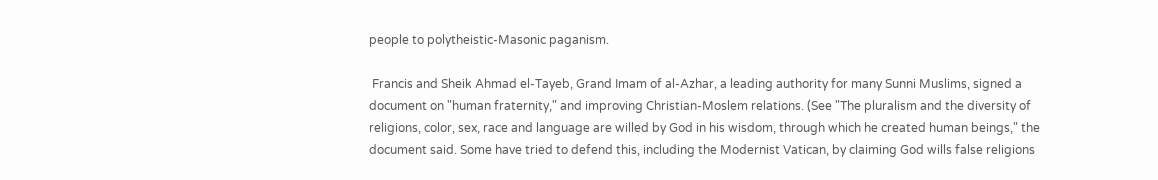people to polytheistic-Masonic paganism.

 Francis and Sheik Ahmad el-Tayeb, Grand Imam of al-Azhar, a leading authority for many Sunni Muslims, signed a document on "human fraternity," and improving Christian-Moslem relations. (See "The pluralism and the diversity of religions, color, sex, race and language are willed by God in his wisdom, through which he created human beings," the document said. Some have tried to defend this, including the Modernist Vatican, by claiming God wills false religions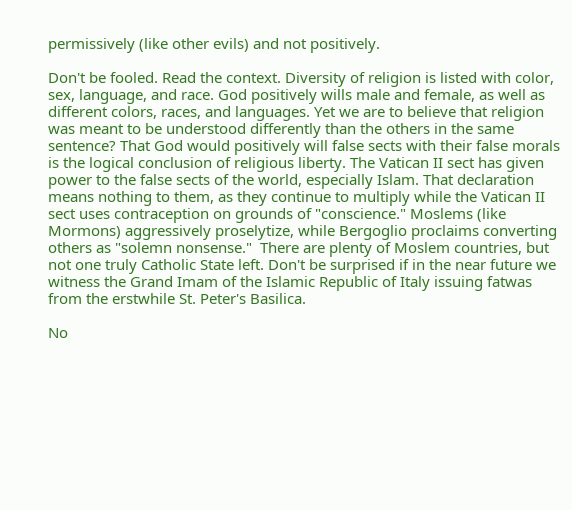permissively (like other evils) and not positively.

Don't be fooled. Read the context. Diversity of religion is listed with color, sex, language, and race. God positively wills male and female, as well as different colors, races, and languages. Yet we are to believe that religion was meant to be understood differently than the others in the same sentence? That God would positively will false sects with their false morals is the logical conclusion of religious liberty. The Vatican II sect has given power to the false sects of the world, especially Islam. That declaration means nothing to them, as they continue to multiply while the Vatican II sect uses contraception on grounds of "conscience." Moslems (like Mormons) aggressively proselytize, while Bergoglio proclaims converting others as "solemn nonsense."  There are plenty of Moslem countries, but not one truly Catholic State left. Don't be surprised if in the near future we witness the Grand Imam of the Islamic Republic of Italy issuing fatwas from the erstwhile St. Peter's Basilica.

No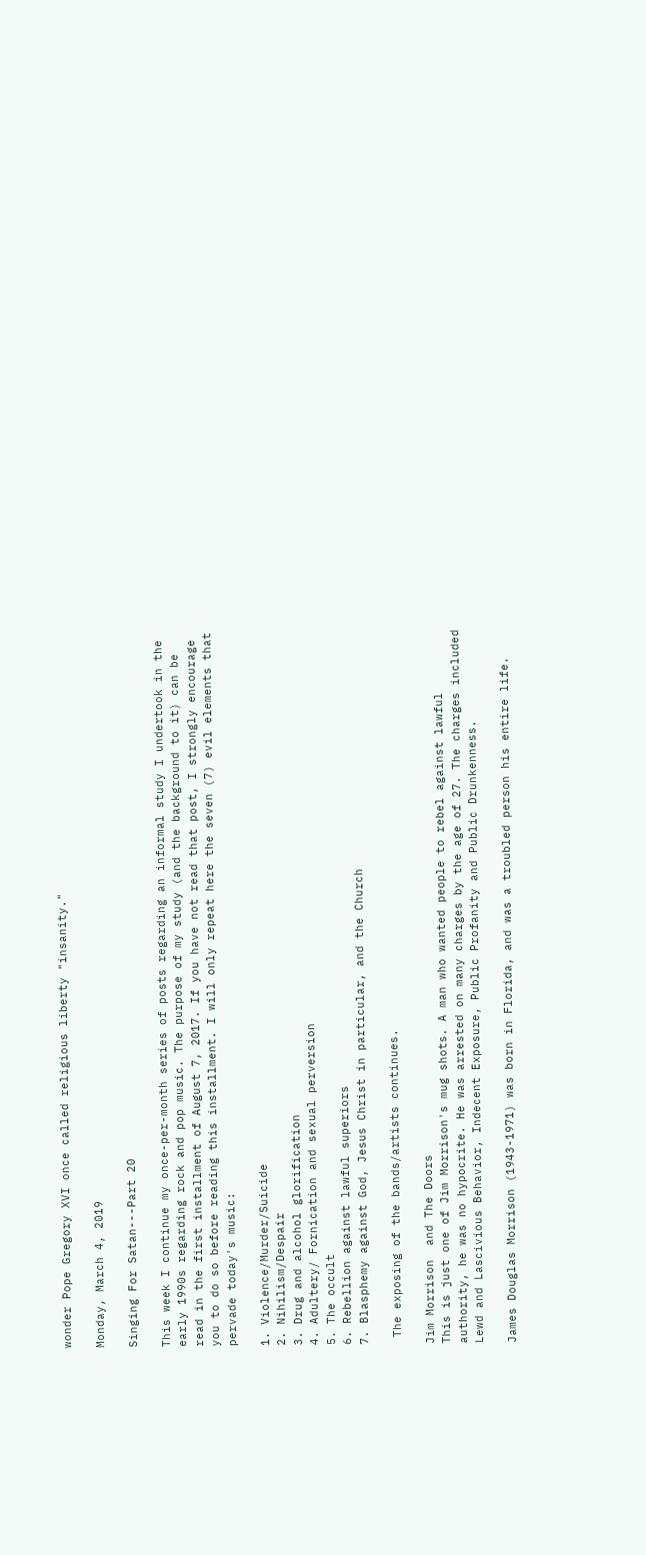wonder Pope Gregory XVI once called religious liberty "insanity."

Monday, March 4, 2019

Singing For Satan---Part 20

This week I continue my once-per-month series of posts regarding an informal study I undertook in the early 1990s regarding rock and pop music. The purpose of my study (and the background to it) can be read in the first installment of August 7, 2017. If you have not read that post, I strongly encourage you to do so before reading this installment. I will only repeat here the seven (7) evil elements that pervade today's music:

1. Violence/Murder/Suicide
2. Nihilism/Despair
3. Drug and alcohol glorification
4. Adultery/ Fornication and sexual perversion
5. The occult
6. Rebellion against lawful superiors
7. Blasphemy against God, Jesus Christ in particular, and the Church

 The exposing of the bands/artists continues.

Jim Morrison  and The Doors
This is just one of Jim Morrison's mug shots. A man who wanted people to rebel against lawful authority, he was no hypocrite. He was arrested on many charges by the age of 27. The charges included Lewd and Lascivious Behavior, Indecent Exposure, Public Profanity and Public Drunkenness.

James Douglas Morrison (1943-1971) was born in Florida, and was a troubled person his entire life.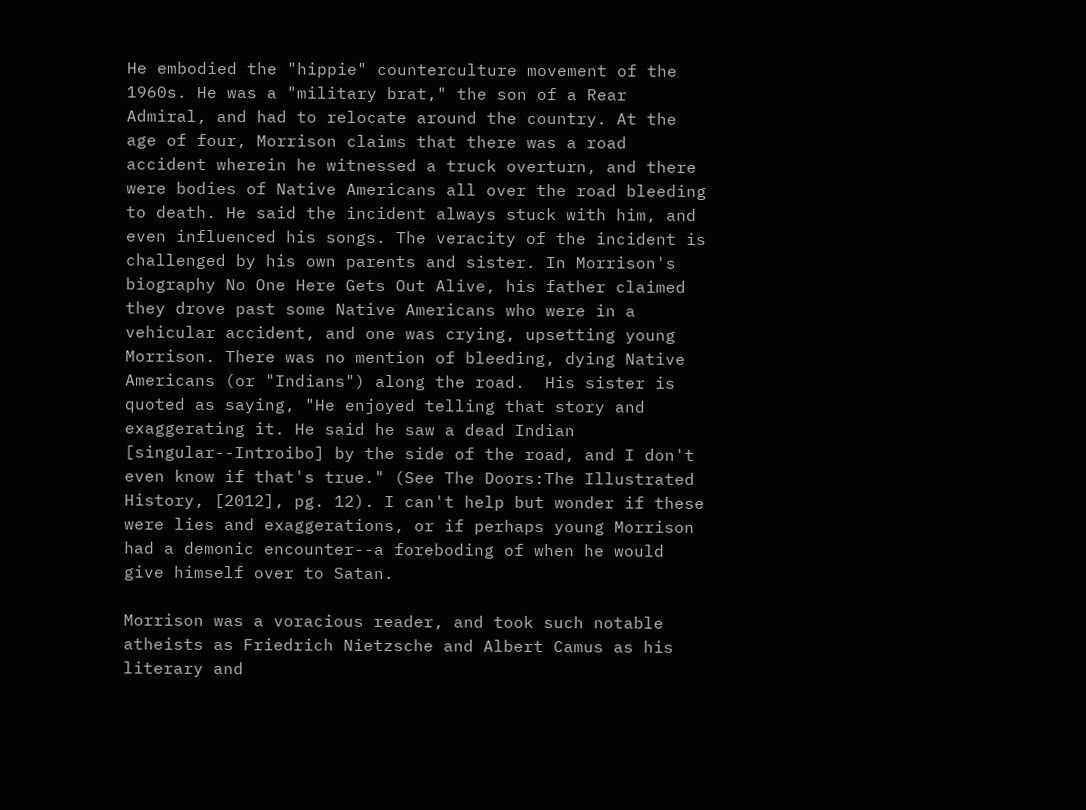He embodied the "hippie" counterculture movement of the 1960s. He was a "military brat," the son of a Rear Admiral, and had to relocate around the country. At the age of four, Morrison claims that there was a road accident wherein he witnessed a truck overturn, and there were bodies of Native Americans all over the road bleeding to death. He said the incident always stuck with him, and even influenced his songs. The veracity of the incident is challenged by his own parents and sister. In Morrison's biography No One Here Gets Out Alive, his father claimed they drove past some Native Americans who were in a vehicular accident, and one was crying, upsetting young Morrison. There was no mention of bleeding, dying Native Americans (or "Indians") along the road.  His sister is quoted as saying, "He enjoyed telling that story and exaggerating it. He said he saw a dead Indian [singular--Introibo] by the side of the road, and I don't even know if that's true." (See The Doors:The Illustrated History, [2012], pg. 12). I can't help but wonder if these were lies and exaggerations, or if perhaps young Morrison had a demonic encounter--a foreboding of when he would give himself over to Satan.

Morrison was a voracious reader, and took such notable atheists as Friedrich Nietzsche and Albert Camus as his literary and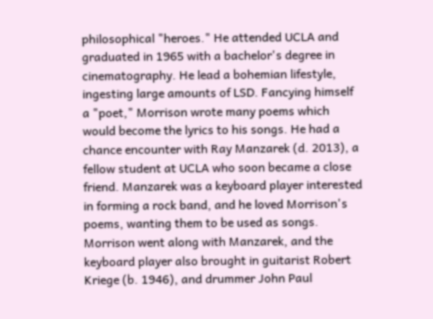philosophical "heroes." He attended UCLA and graduated in 1965 with a bachelor's degree in cinematography. He lead a bohemian lifestyle, ingesting large amounts of LSD. Fancying himself a "poet," Morrison wrote many poems which would become the lyrics to his songs. He had a chance encounter with Ray Manzarek (d. 2013), a fellow student at UCLA who soon became a close friend. Manzarek was a keyboard player interested in forming a rock band, and he loved Morrison's poems, wanting them to be used as songs. Morrison went along with Manzarek, and the keyboard player also brought in guitarist Robert Kriege (b. 1946), and drummer John Paul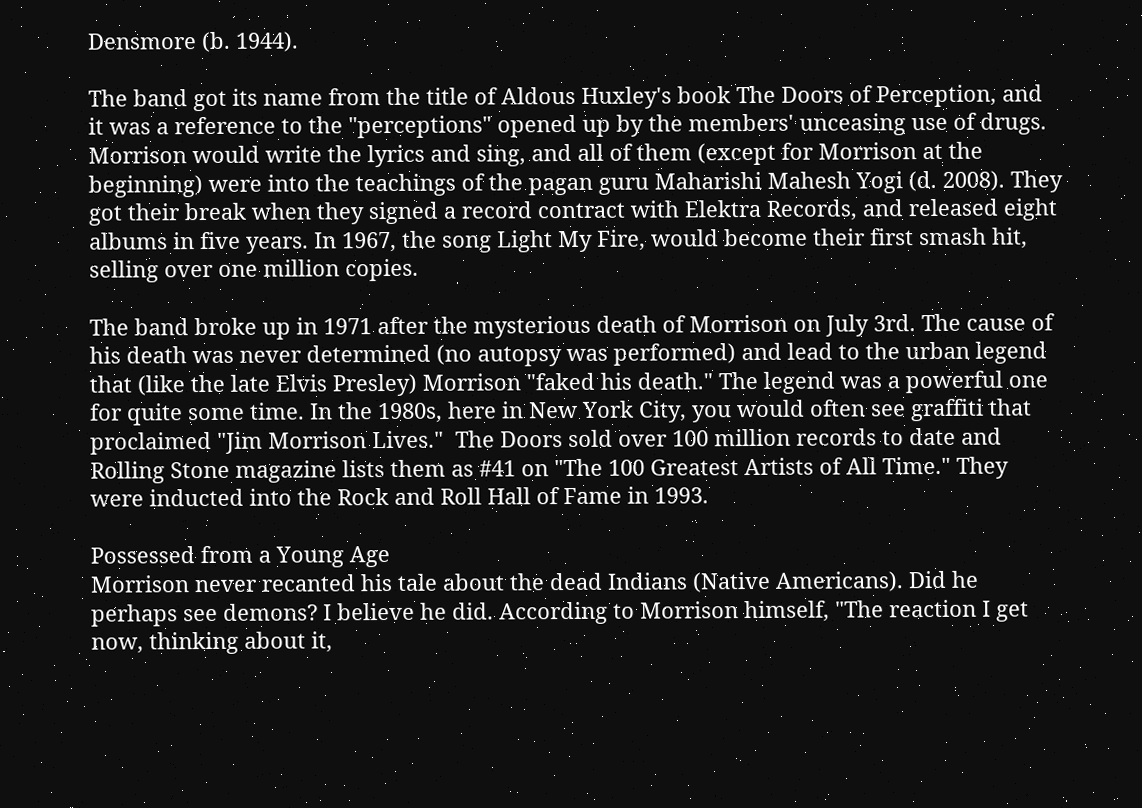Densmore (b. 1944).

The band got its name from the title of Aldous Huxley's book The Doors of Perception, and it was a reference to the "perceptions" opened up by the members' unceasing use of drugs. Morrison would write the lyrics and sing, and all of them (except for Morrison at the beginning) were into the teachings of the pagan guru Maharishi Mahesh Yogi (d. 2008). They got their break when they signed a record contract with Elektra Records, and released eight albums in five years. In 1967, the song Light My Fire, would become their first smash hit, selling over one million copies.

The band broke up in 1971 after the mysterious death of Morrison on July 3rd. The cause of his death was never determined (no autopsy was performed) and lead to the urban legend that (like the late Elvis Presley) Morrison "faked his death." The legend was a powerful one for quite some time. In the 1980s, here in New York City, you would often see graffiti that proclaimed "Jim Morrison Lives."  The Doors sold over 100 million records to date and Rolling Stone magazine lists them as #41 on "The 100 Greatest Artists of All Time." They were inducted into the Rock and Roll Hall of Fame in 1993.

Possessed from a Young Age
Morrison never recanted his tale about the dead Indians (Native Americans). Did he perhaps see demons? I believe he did. According to Morrison himself, "The reaction I get now, thinking about it,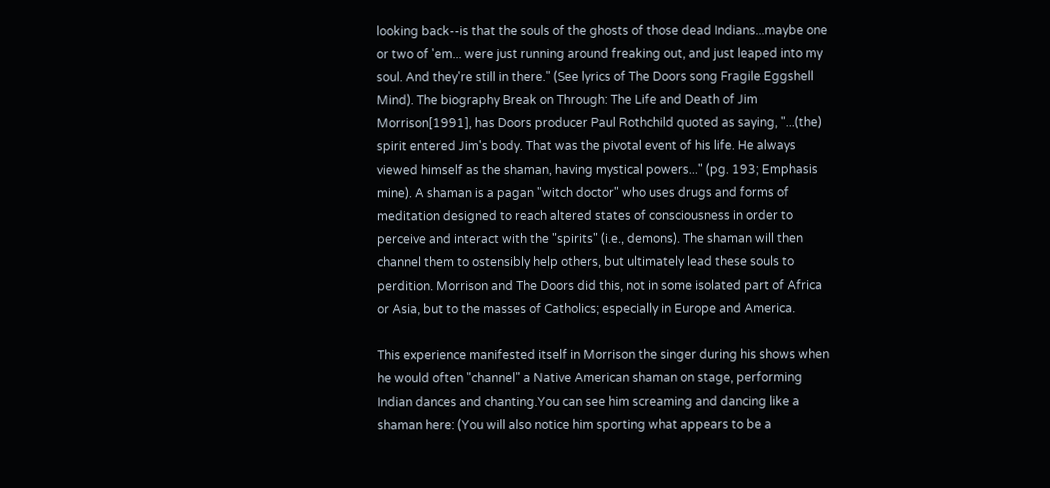looking back--is that the souls of the ghosts of those dead Indians...maybe one or two of 'em... were just running around freaking out, and just leaped into my soul. And they're still in there." (See lyrics of The Doors song Fragile Eggshell Mind). The biography Break on Through: The Life and Death of Jim Morrison[1991], has Doors producer Paul Rothchild quoted as saying, "...(the) spirit entered Jim's body. That was the pivotal event of his life. He always viewed himself as the shaman, having mystical powers..." (pg. 193; Emphasis mine). A shaman is a pagan "witch doctor" who uses drugs and forms of meditation designed to reach altered states of consciousness in order to perceive and interact with the "spirits" (i.e., demons). The shaman will then channel them to ostensibly help others, but ultimately lead these souls to perdition. Morrison and The Doors did this, not in some isolated part of Africa or Asia, but to the masses of Catholics; especially in Europe and America.

This experience manifested itself in Morrison the singer during his shows when he would often "channel" a Native American shaman on stage, performing Indian dances and chanting.You can see him screaming and dancing like a shaman here: (You will also notice him sporting what appears to be a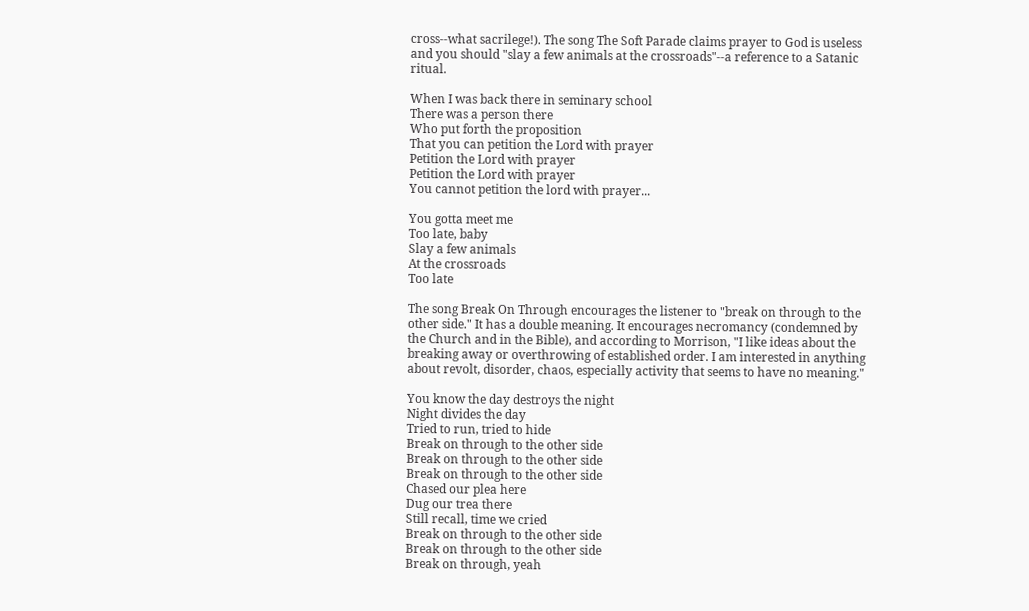cross--what sacrilege!). The song The Soft Parade claims prayer to God is useless and you should "slay a few animals at the crossroads"--a reference to a Satanic ritual.

When I was back there in seminary school
There was a person there
Who put forth the proposition
That you can petition the Lord with prayer
Petition the Lord with prayer
Petition the Lord with prayer
You cannot petition the lord with prayer...

You gotta meet me
Too late, baby
Slay a few animals
At the crossroads
Too late

The song Break On Through encourages the listener to "break on through to the other side." It has a double meaning. It encourages necromancy (condemned by the Church and in the Bible), and according to Morrison, "I like ideas about the breaking away or overthrowing of established order. I am interested in anything about revolt, disorder, chaos, especially activity that seems to have no meaning."

You know the day destroys the night
Night divides the day
Tried to run, tried to hide
Break on through to the other side
Break on through to the other side
Break on through to the other side
Chased our plea here
Dug our trea there
Still recall, time we cried
Break on through to the other side
Break on through to the other side
Break on through, yeah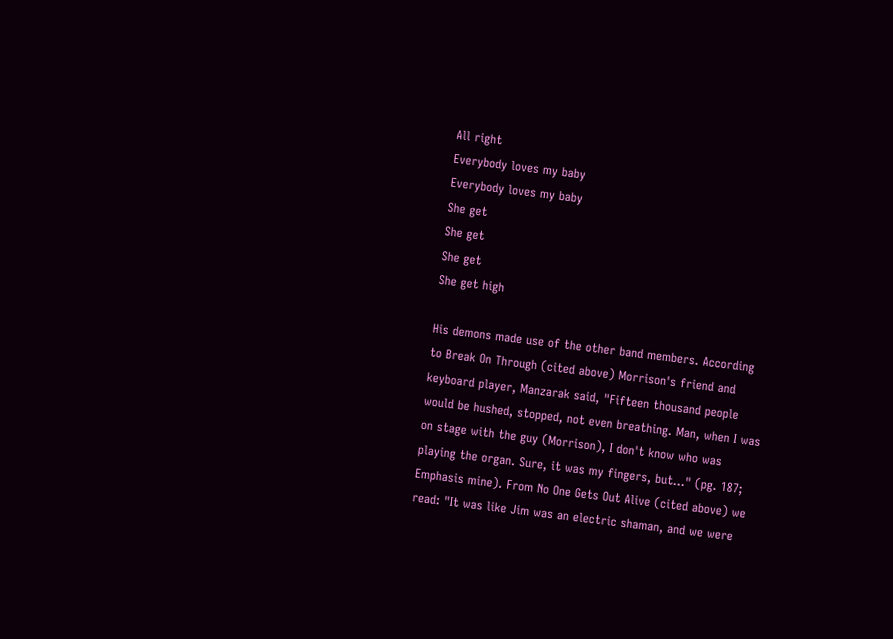All right
Everybody loves my baby
Everybody loves my baby
She get
She get
She get
She get high

His demons made use of the other band members. According to Break On Through (cited above) Morrison's friend and keyboard player, Manzarak said, "Fifteen thousand people would be hushed, stopped, not even breathing. Man, when I was on stage with the guy (Morrison), I don't know who was playing the organ. Sure, it was my fingers, but..." (pg. 187; Emphasis mine). From No One Gets Out Alive (cited above) we read: "It was like Jim was an electric shaman, and we were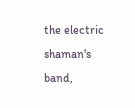the electric shaman's band,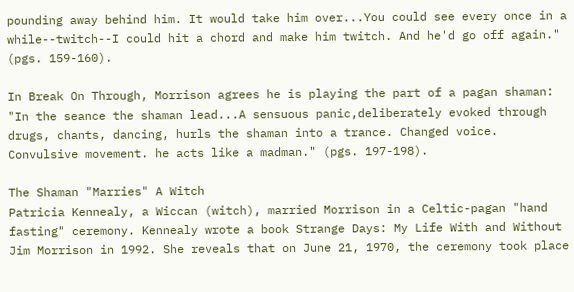pounding away behind him. It would take him over...You could see every once in a while--twitch--I could hit a chord and make him twitch. And he'd go off again." (pgs. 159-160).

In Break On Through, Morrison agrees he is playing the part of a pagan shaman: "In the seance the shaman lead...A sensuous panic,deliberately evoked through drugs, chants, dancing, hurls the shaman into a trance. Changed voice. Convulsive movement. he acts like a madman." (pgs. 197-198).

The Shaman "Marries" A Witch
Patricia Kennealy, a Wiccan (witch), married Morrison in a Celtic-pagan "hand fasting" ceremony. Kennealy wrote a book Strange Days: My Life With and Without Jim Morrison in 1992. She reveals that on June 21, 1970, the ceremony took place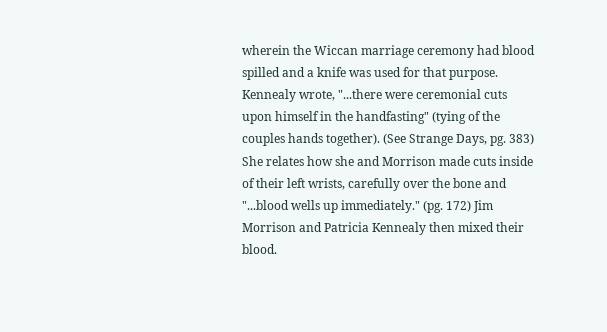wherein the Wiccan marriage ceremony had blood spilled and a knife was used for that purpose. Kennealy wrote, "...there were ceremonial cuts upon himself in the handfasting" (tying of the couples hands together). (See Strange Days, pg. 383) She relates how she and Morrison made cuts inside of their left wrists, carefully over the bone and "...blood wells up immediately." (pg. 172) Jim Morrison and Patricia Kennealy then mixed their blood.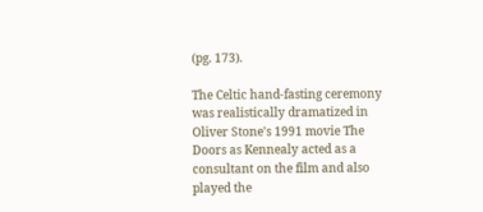(pg. 173).

The Celtic hand-fasting ceremony was realistically dramatized in Oliver Stone's 1991 movie The Doors as Kennealy acted as a consultant on the film and also played the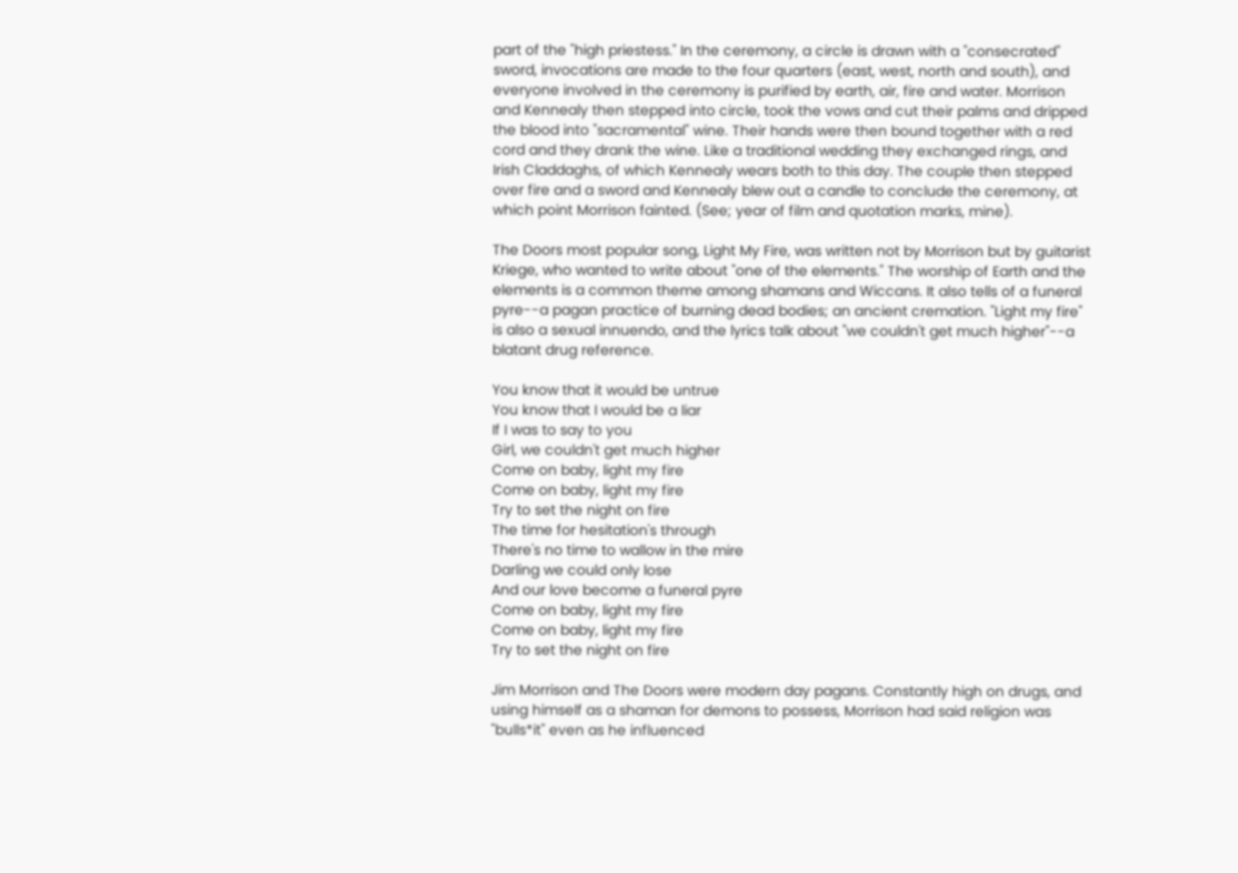part of the "high priestess." In the ceremony, a circle is drawn with a "consecrated" sword, invocations are made to the four quarters (east, west, north and south), and everyone involved in the ceremony is purified by earth, air, fire and water. Morrison and Kennealy then stepped into circle, took the vows and cut their palms and dripped the blood into "sacramental" wine. Their hands were then bound together with a red cord and they drank the wine. Like a traditional wedding they exchanged rings, and Irish Claddaghs, of which Kennealy wears both to this day. The couple then stepped over fire and a sword and Kennealy blew out a candle to conclude the ceremony, at which point Morrison fainted. (See; year of film and quotation marks, mine).

The Doors most popular song, Light My Fire, was written not by Morrison but by guitarist Kriege, who wanted to write about "one of the elements." The worship of Earth and the elements is a common theme among shamans and Wiccans. It also tells of a funeral pyre--a pagan practice of burning dead bodies; an ancient cremation. "Light my fire" is also a sexual innuendo, and the lyrics talk about "we couldn't get much higher"--a blatant drug reference.

You know that it would be untrue
You know that I would be a liar
If I was to say to you
Girl, we couldn't get much higher
Come on baby, light my fire
Come on baby, light my fire
Try to set the night on fire
The time for hesitation's through
There's no time to wallow in the mire
Darling we could only lose
And our love become a funeral pyre
Come on baby, light my fire
Come on baby, light my fire
Try to set the night on fire

Jim Morrison and The Doors were modern day pagans. Constantly high on drugs, and using himself as a shaman for demons to possess, Morrison had said religion was "bulls*it" even as he influenced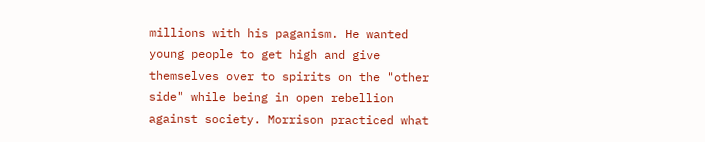millions with his paganism. He wanted young people to get high and give themselves over to spirits on the "other side" while being in open rebellion against society. Morrison practiced what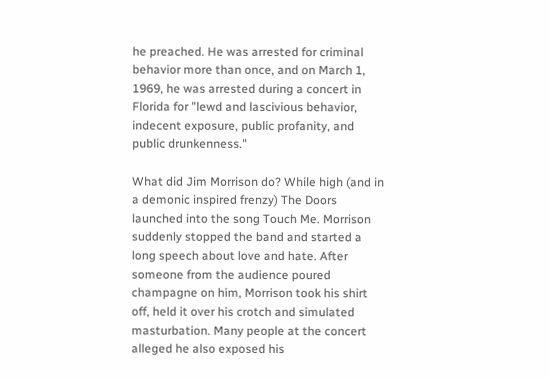he preached. He was arrested for criminal behavior more than once, and on March 1, 1969, he was arrested during a concert in Florida for "lewd and lascivious behavior, indecent exposure, public profanity, and public drunkenness."

What did Jim Morrison do? While high (and in a demonic inspired frenzy) The Doors launched into the song Touch Me. Morrison suddenly stopped the band and started a long speech about love and hate. After someone from the audience poured champagne on him, Morrison took his shirt off, held it over his crotch and simulated masturbation. Many people at the concert alleged he also exposed his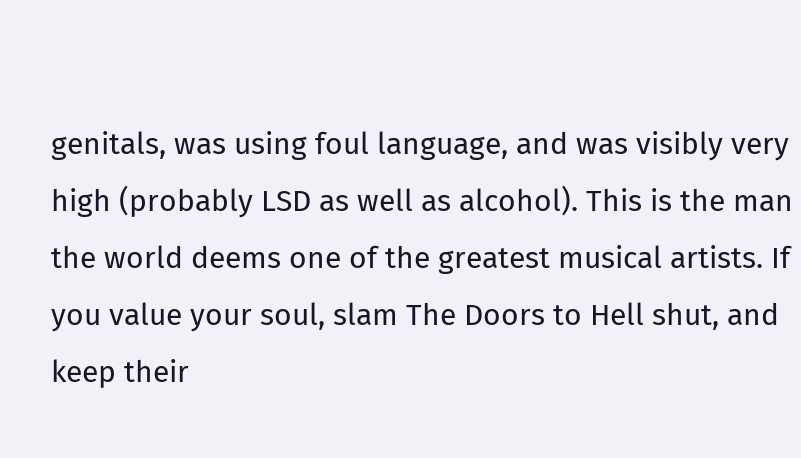genitals, was using foul language, and was visibly very high (probably LSD as well as alcohol). This is the man the world deems one of the greatest musical artists. If you value your soul, slam The Doors to Hell shut, and keep their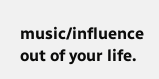music/influence out of your life.